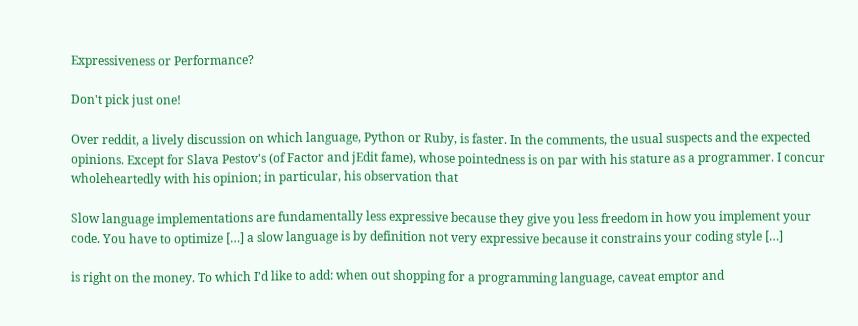Expressiveness or Performance?

Don't pick just one!

Over reddit, a lively discussion on which language, Python or Ruby, is faster. In the comments, the usual suspects and the expected opinions. Except for Slava Pestov's (of Factor and jEdit fame), whose pointedness is on par with his stature as a programmer. I concur wholeheartedly with his opinion; in particular, his observation that

Slow language implementations are fundamentally less expressive because they give you less freedom in how you implement your code. You have to optimize […] a slow language is by definition not very expressive because it constrains your coding style […]

is right on the money. To which I'd like to add: when out shopping for a programming language, caveat emptor and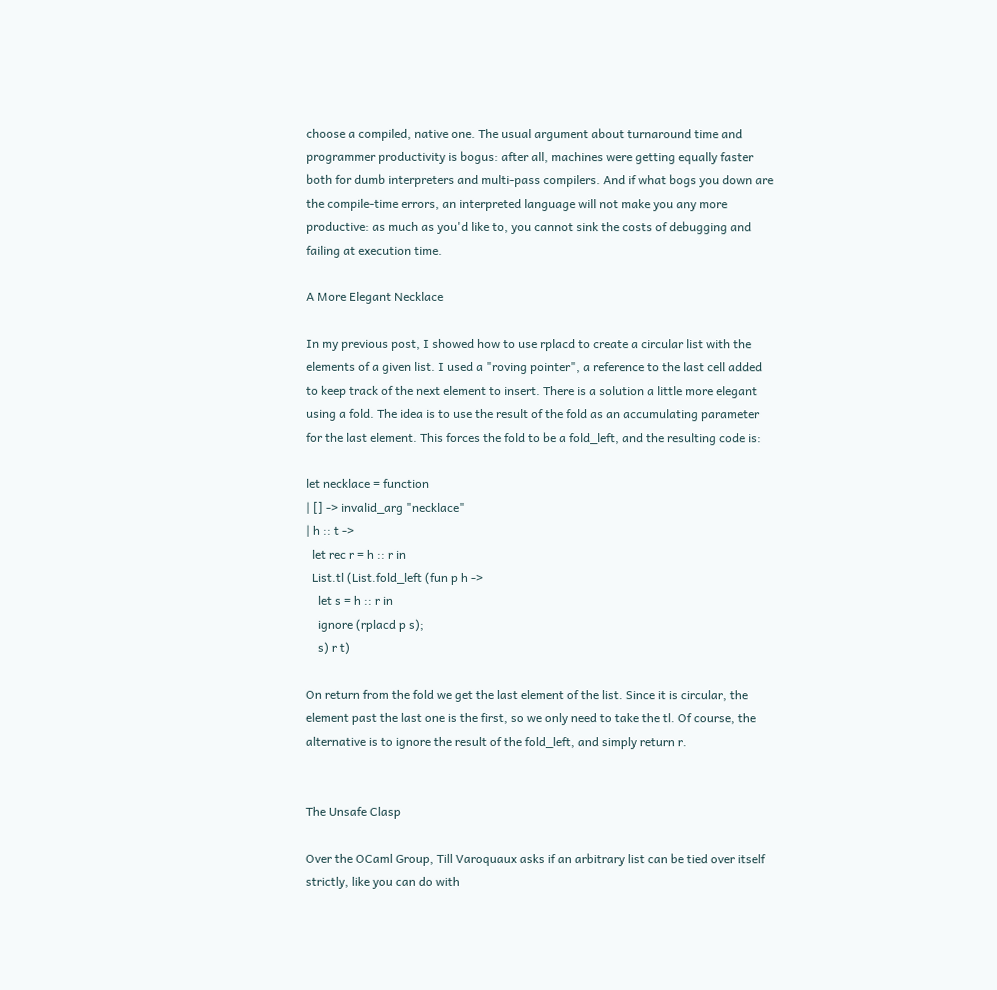choose a compiled, native one. The usual argument about turnaround time and programmer productivity is bogus: after all, machines were getting equally faster both for dumb interpreters and multi-pass compilers. And if what bogs you down are the compile-time errors, an interpreted language will not make you any more productive: as much as you'd like to, you cannot sink the costs of debugging and failing at execution time.

A More Elegant Necklace

In my previous post, I showed how to use rplacd to create a circular list with the elements of a given list. I used a "roving pointer", a reference to the last cell added to keep track of the next element to insert. There is a solution a little more elegant using a fold. The idea is to use the result of the fold as an accumulating parameter for the last element. This forces the fold to be a fold_left, and the resulting code is:

let necklace = function
| [] -> invalid_arg "necklace"
| h :: t ->
  let rec r = h :: r in
  List.tl (List.fold_left (fun p h ->
    let s = h :: r in
    ignore (rplacd p s);
    s) r t)

On return from the fold we get the last element of the list. Since it is circular, the element past the last one is the first, so we only need to take the tl. Of course, the alternative is to ignore the result of the fold_left, and simply return r.


The Unsafe Clasp

Over the OCaml Group, Till Varoquaux asks if an arbitrary list can be tied over itself strictly, like you can do with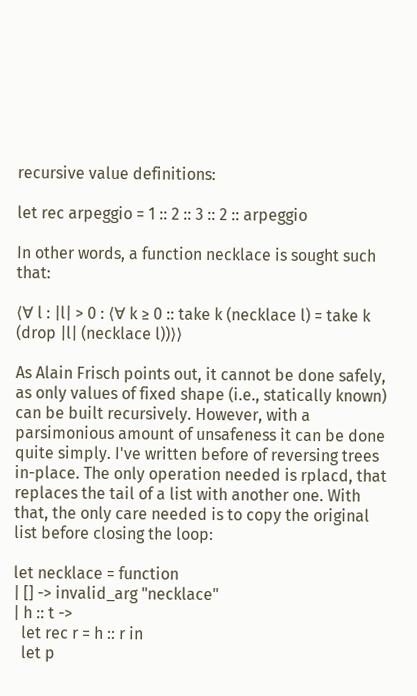recursive value definitions:

let rec arpeggio = 1 :: 2 :: 3 :: 2 :: arpeggio

In other words, a function necklace is sought such that:

⟨∀ l : |l| > 0 : ⟨∀ k ≥ 0 :: take k (necklace l) = take k (drop |l| (necklace l))⟩⟩

As Alain Frisch points out, it cannot be done safely, as only values of fixed shape (i.e., statically known) can be built recursively. However, with a parsimonious amount of unsafeness it can be done quite simply. I've written before of reversing trees in-place. The only operation needed is rplacd, that replaces the tail of a list with another one. With that, the only care needed is to copy the original list before closing the loop:

let necklace = function
| [] -> invalid_arg "necklace"
| h :: t ->
  let rec r = h :: r in
  let p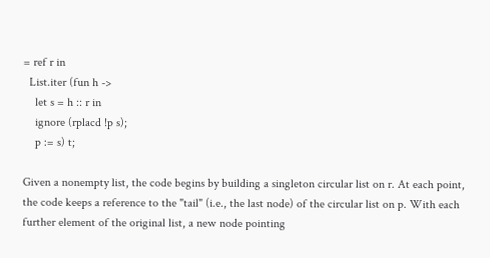= ref r in
  List.iter (fun h ->
    let s = h :: r in
    ignore (rplacd !p s);
    p := s) t;

Given a nonempty list, the code begins by building a singleton circular list on r. At each point, the code keeps a reference to the "tail" (i.e., the last node) of the circular list on p. With each further element of the original list, a new node pointing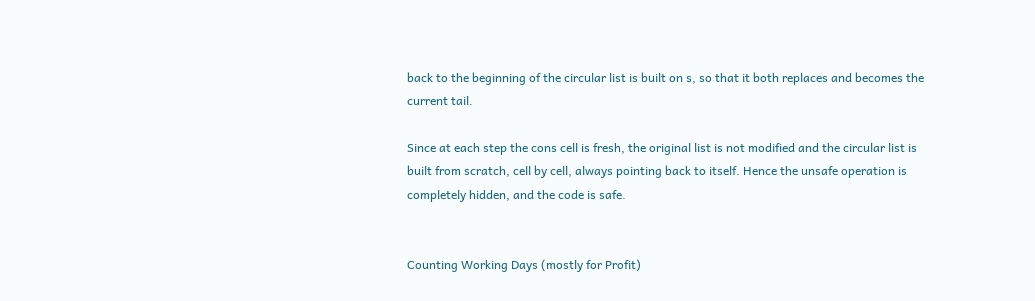back to the beginning of the circular list is built on s, so that it both replaces and becomes the current tail.

Since at each step the cons cell is fresh, the original list is not modified and the circular list is built from scratch, cell by cell, always pointing back to itself. Hence the unsafe operation is completely hidden, and the code is safe.


Counting Working Days (mostly for Profit)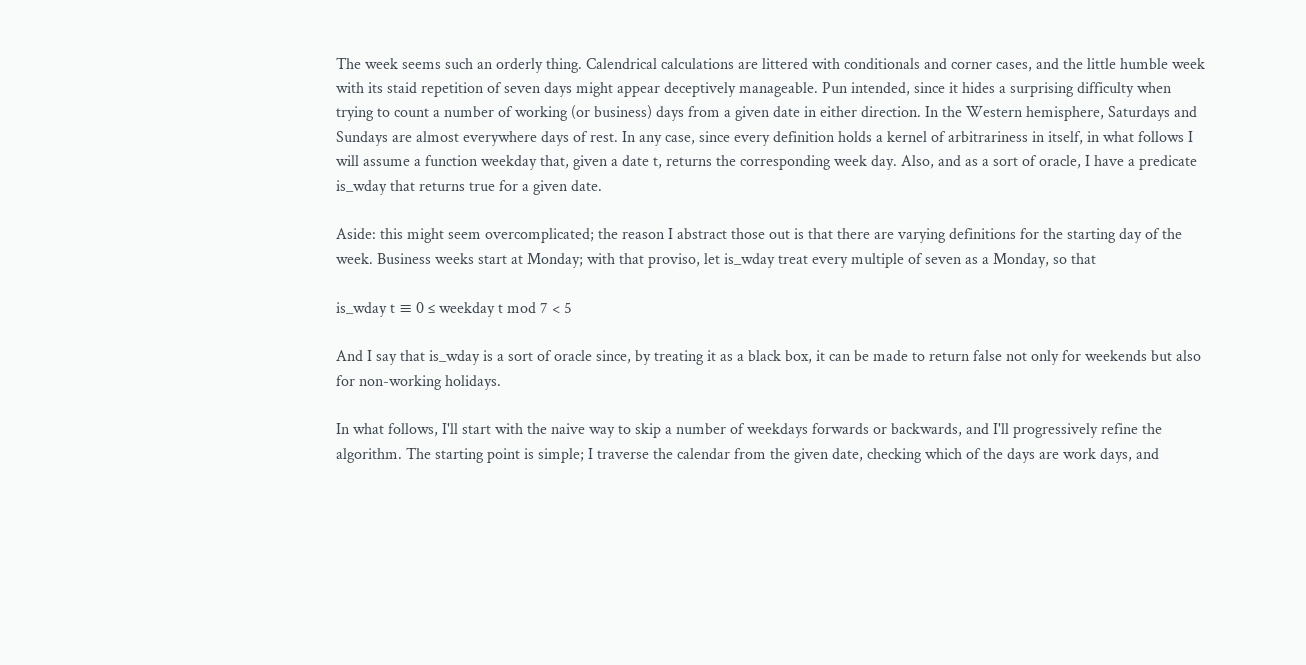The week seems such an orderly thing. Calendrical calculations are littered with conditionals and corner cases, and the little humble week with its staid repetition of seven days might appear deceptively manageable. Pun intended, since it hides a surprising difficulty when trying to count a number of working (or business) days from a given date in either direction. In the Western hemisphere, Saturdays and Sundays are almost everywhere days of rest. In any case, since every definition holds a kernel of arbitrariness in itself, in what follows I will assume a function weekday that, given a date t, returns the corresponding week day. Also, and as a sort of oracle, I have a predicate is_wday that returns true for a given date.

Aside: this might seem overcomplicated; the reason I abstract those out is that there are varying definitions for the starting day of the week. Business weeks start at Monday; with that proviso, let is_wday treat every multiple of seven as a Monday, so that

is_wday t ≡ 0 ≤ weekday t mod 7 < 5

And I say that is_wday is a sort of oracle since, by treating it as a black box, it can be made to return false not only for weekends but also for non-working holidays.

In what follows, I'll start with the naive way to skip a number of weekdays forwards or backwards, and I'll progressively refine the algorithm. The starting point is simple; I traverse the calendar from the given date, checking which of the days are work days, and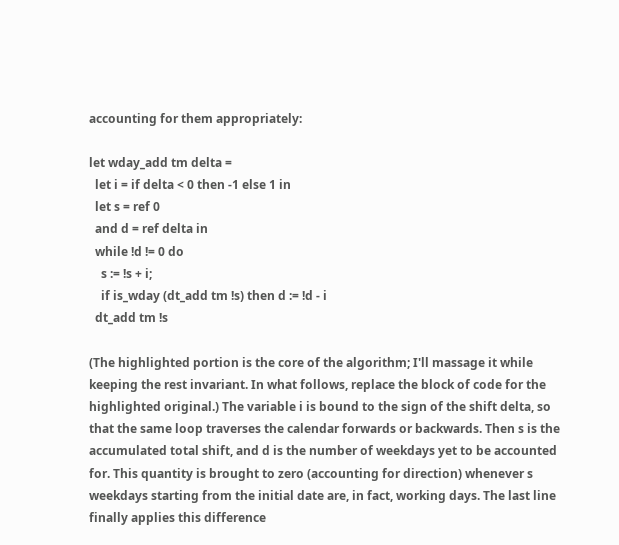accounting for them appropriately:

let wday_add tm delta =
  let i = if delta < 0 then -1 else 1 in
  let s = ref 0
  and d = ref delta in
  while !d != 0 do
    s := !s + i;
    if is_wday (dt_add tm !s) then d := !d - i
  dt_add tm !s

(The highlighted portion is the core of the algorithm; I'll massage it while keeping the rest invariant. In what follows, replace the block of code for the highlighted original.) The variable i is bound to the sign of the shift delta, so that the same loop traverses the calendar forwards or backwards. Then s is the accumulated total shift, and d is the number of weekdays yet to be accounted for. This quantity is brought to zero (accounting for direction) whenever s weekdays starting from the initial date are, in fact, working days. The last line finally applies this difference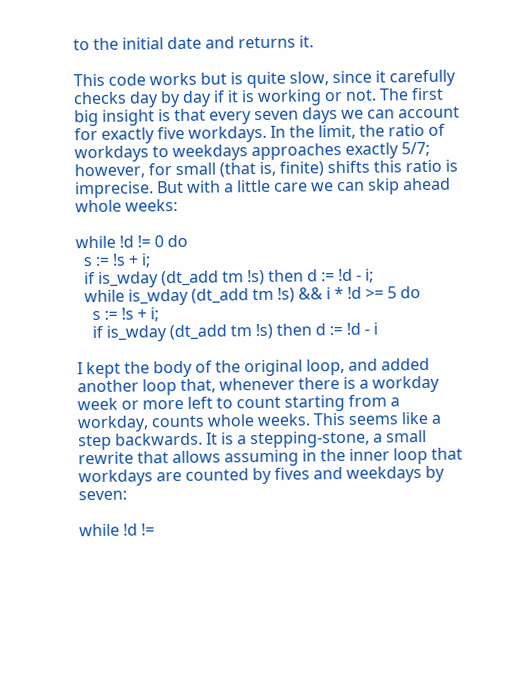to the initial date and returns it.

This code works but is quite slow, since it carefully checks day by day if it is working or not. The first big insight is that every seven days we can account for exactly five workdays. In the limit, the ratio of workdays to weekdays approaches exactly 5/7; however, for small (that is, finite) shifts this ratio is imprecise. But with a little care we can skip ahead whole weeks:

while !d != 0 do
  s := !s + i;
  if is_wday (dt_add tm !s) then d := !d - i;
  while is_wday (dt_add tm !s) && i * !d >= 5 do
    s := !s + i;
    if is_wday (dt_add tm !s) then d := !d - i

I kept the body of the original loop, and added another loop that, whenever there is a workday week or more left to count starting from a workday, counts whole weeks. This seems like a step backwards. It is a stepping-stone, a small rewrite that allows assuming in the inner loop that workdays are counted by fives and weekdays by seven:

while !d !=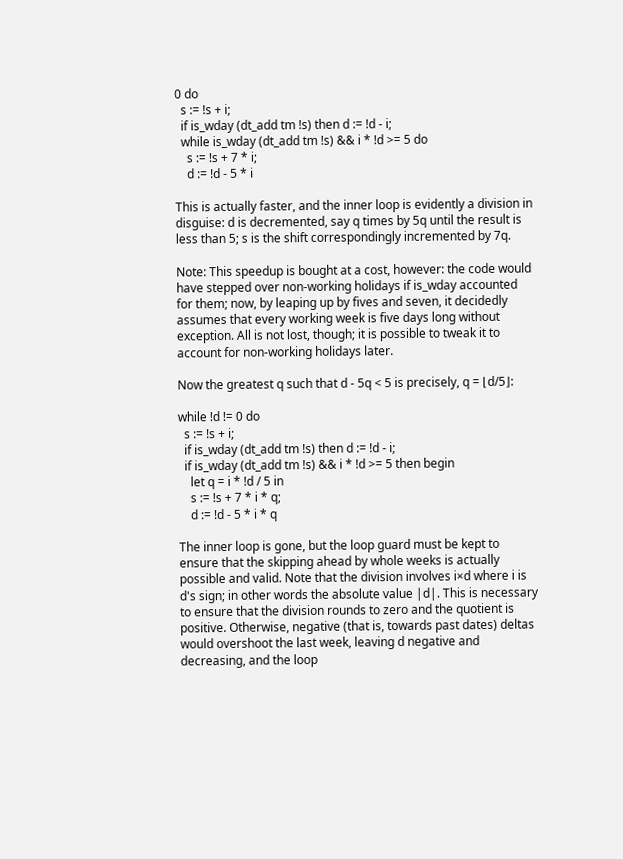0 do
  s := !s + i;
  if is_wday (dt_add tm !s) then d := !d - i;
  while is_wday (dt_add tm !s) && i * !d >= 5 do
    s := !s + 7 * i;
    d := !d - 5 * i

This is actually faster, and the inner loop is evidently a division in disguise: d is decremented, say q times by 5q until the result is less than 5; s is the shift correspondingly incremented by 7q.

Note: This speedup is bought at a cost, however: the code would have stepped over non-working holidays if is_wday accounted for them; now, by leaping up by fives and seven, it decidedly assumes that every working week is five days long without exception. All is not lost, though; it is possible to tweak it to account for non-working holidays later.

Now the greatest q such that d - 5q < 5 is precisely, q = ⌊d/5⌋:

while !d != 0 do
  s := !s + i;
  if is_wday (dt_add tm !s) then d := !d - i;
  if is_wday (dt_add tm !s) && i * !d >= 5 then begin
    let q = i * !d / 5 in
    s := !s + 7 * i * q;
    d := !d - 5 * i * q

The inner loop is gone, but the loop guard must be kept to ensure that the skipping ahead by whole weeks is actually possible and valid. Note that the division involves i×d where i is d's sign; in other words the absolute value |d|. This is necessary to ensure that the division rounds to zero and the quotient is positive. Otherwise, negative (that is, towards past dates) deltas would overshoot the last week, leaving d negative and decreasing, and the loop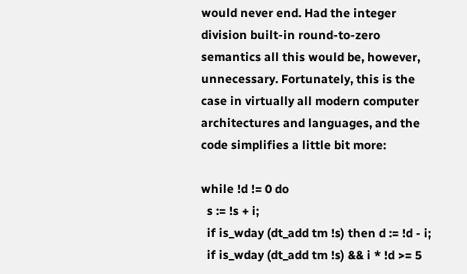would never end. Had the integer division built-in round-to-zero semantics all this would be, however, unnecessary. Fortunately, this is the case in virtually all modern computer architectures and languages, and the code simplifies a little bit more:

while !d != 0 do
  s := !s + i;
  if is_wday (dt_add tm !s) then d := !d - i;
  if is_wday (dt_add tm !s) && i * !d >= 5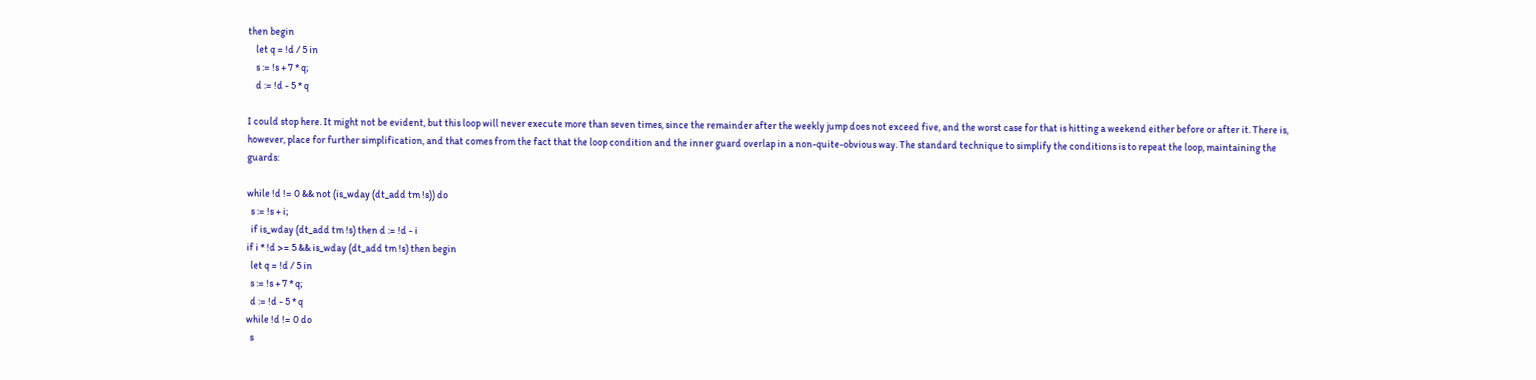then begin
    let q = !d / 5 in
    s := !s + 7 * q;
    d := !d - 5 * q

I could stop here. It might not be evident, but this loop will never execute more than seven times, since the remainder after the weekly jump does not exceed five, and the worst case for that is hitting a weekend either before or after it. There is, however, place for further simplification, and that comes from the fact that the loop condition and the inner guard overlap in a non-quite-obvious way. The standard technique to simplify the conditions is to repeat the loop, maintaining the guards:

while !d != 0 && not (is_wday (dt_add tm !s)) do
  s := !s + i;
  if is_wday (dt_add tm !s) then d := !d - i
if i * !d >= 5 && is_wday (dt_add tm !s) then begin
  let q = !d / 5 in
  s := !s + 7 * q;
  d := !d - 5 * q
while !d != 0 do
  s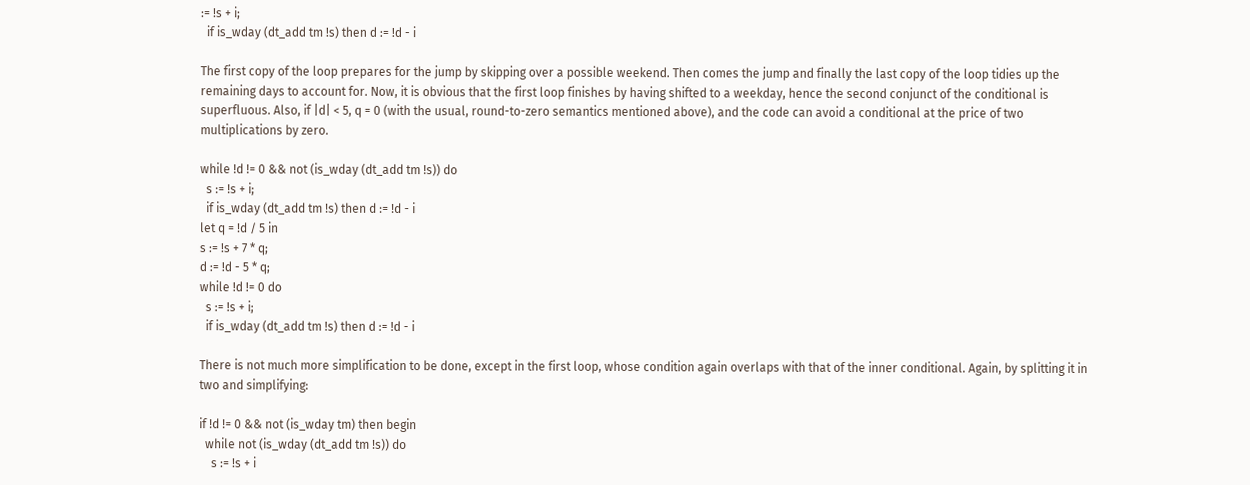:= !s + i;
  if is_wday (dt_add tm !s) then d := !d - i

The first copy of the loop prepares for the jump by skipping over a possible weekend. Then comes the jump and finally the last copy of the loop tidies up the remaining days to account for. Now, it is obvious that the first loop finishes by having shifted to a weekday, hence the second conjunct of the conditional is superfluous. Also, if |d| < 5, q = 0 (with the usual, round-to-zero semantics mentioned above), and the code can avoid a conditional at the price of two multiplications by zero.

while !d != 0 && not (is_wday (dt_add tm !s)) do
  s := !s + i;
  if is_wday (dt_add tm !s) then d := !d - i
let q = !d / 5 in
s := !s + 7 * q;
d := !d - 5 * q;
while !d != 0 do
  s := !s + i;
  if is_wday (dt_add tm !s) then d := !d - i

There is not much more simplification to be done, except in the first loop, whose condition again overlaps with that of the inner conditional. Again, by splitting it in two and simplifying:

if !d != 0 && not (is_wday tm) then begin
  while not (is_wday (dt_add tm !s)) do
    s := !s + i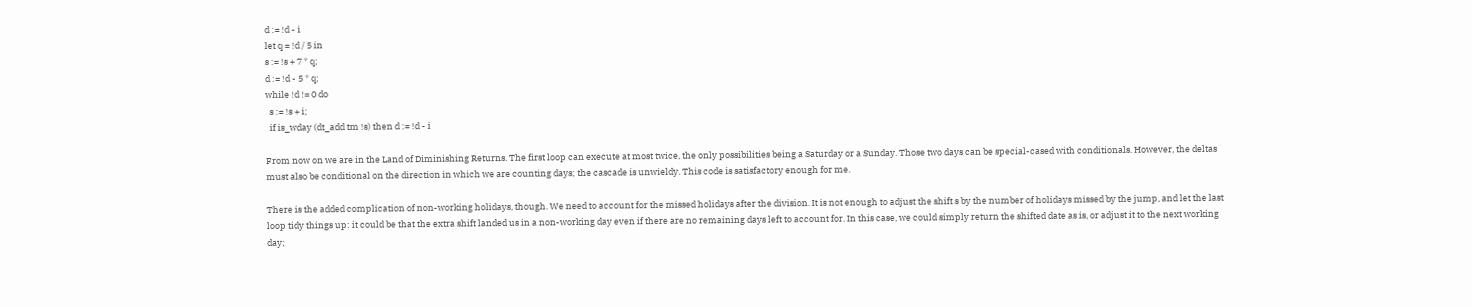d := !d - i
let q = !d / 5 in
s := !s + 7 * q;
d := !d - 5 * q;
while !d != 0 do
  s := !s + i;
  if is_wday (dt_add tm !s) then d := !d - i

From now on we are in the Land of Diminishing Returns. The first loop can execute at most twice, the only possibilities being a Saturday or a Sunday. Those two days can be special-cased with conditionals. However, the deltas must also be conditional on the direction in which we are counting days; the cascade is unwieldy. This code is satisfactory enough for me.

There is the added complication of non-working holidays, though. We need to account for the missed holidays after the division. It is not enough to adjust the shift s by the number of holidays missed by the jump, and let the last loop tidy things up: it could be that the extra shift landed us in a non-working day even if there are no remaining days left to account for. In this case, we could simply return the shifted date as is, or adjust it to the next working day;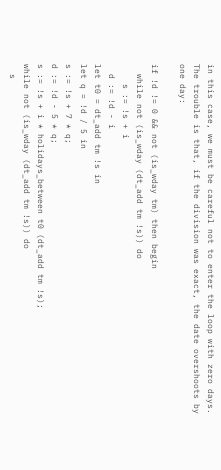in this case, we must be careful not to enter the loop with zero days. The trouble is that, if the division was exact, the date overshoots by one day:

if !d != 0 && not (is_wday tm) then begin
  while not (is_wday (dt_add tm !s)) do
    s := !s + i
  d := !d - i
let t0 = dt_add tm !s in
let q = !d / 5 in
s := !s + 7 * q;
d := !d - 5 * q;
s := !s + i * holidays_between t0 (dt_add tm !s);
while not (is_wday (dt_add tm !s)) do
  s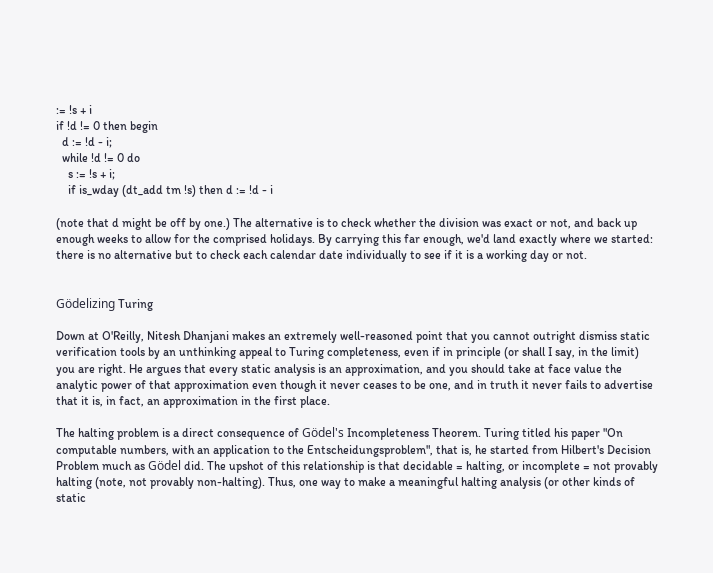:= !s + i
if !d != 0 then begin
  d := !d - i;
  while !d != 0 do
    s := !s + i;
    if is_wday (dt_add tm !s) then d := !d - i

(note that d might be off by one.) The alternative is to check whether the division was exact or not, and back up enough weeks to allow for the comprised holidays. By carrying this far enough, we'd land exactly where we started: there is no alternative but to check each calendar date individually to see if it is a working day or not.


Gödelizing Turing

Down at O'Reilly, Nitesh Dhanjani makes an extremely well-reasoned point that you cannot outright dismiss static verification tools by an unthinking appeal to Turing completeness, even if in principle (or shall I say, in the limit) you are right. He argues that every static analysis is an approximation, and you should take at face value the analytic power of that approximation even though it never ceases to be one, and in truth it never fails to advertise that it is, in fact, an approximation in the first place.

The halting problem is a direct consequence of Gödel's Incompleteness Theorem. Turing titled his paper "On computable numbers, with an application to the Entscheidungsproblem", that is, he started from Hilbert's Decision Problem much as Gödel did. The upshot of this relationship is that decidable = halting, or incomplete = not provably halting (note, not provably non-halting). Thus, one way to make a meaningful halting analysis (or other kinds of static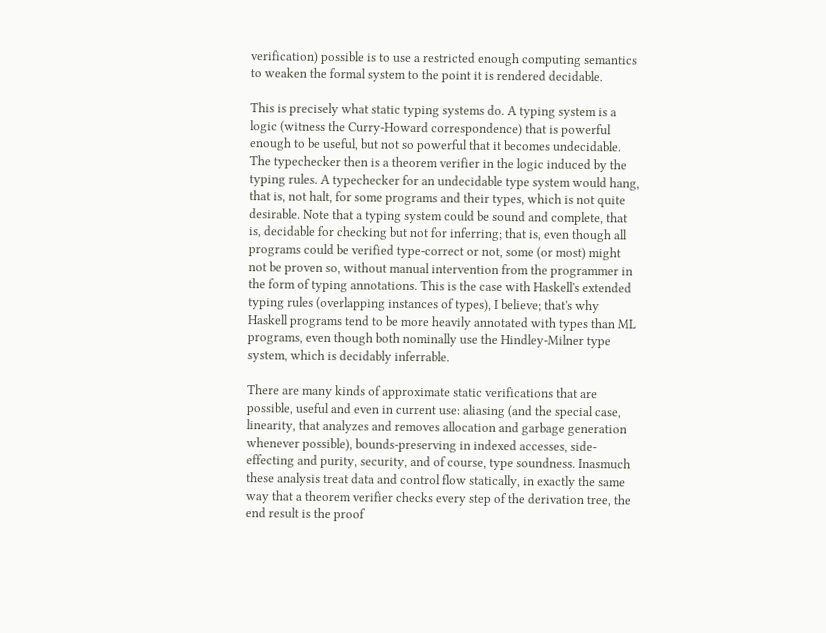verification) possible is to use a restricted enough computing semantics to weaken the formal system to the point it is rendered decidable.

This is precisely what static typing systems do. A typing system is a logic (witness the Curry-Howard correspondence) that is powerful enough to be useful, but not so powerful that it becomes undecidable. The typechecker then is a theorem verifier in the logic induced by the typing rules. A typechecker for an undecidable type system would hang, that is, not halt, for some programs and their types, which is not quite desirable. Note that a typing system could be sound and complete, that is, decidable for checking but not for inferring; that is, even though all programs could be verified type-correct or not, some (or most) might not be proven so, without manual intervention from the programmer in the form of typing annotations. This is the case with Haskell's extended typing rules (overlapping instances of types), I believe; that's why Haskell programs tend to be more heavily annotated with types than ML programs, even though both nominally use the Hindley-Milner type system, which is decidably inferrable.

There are many kinds of approximate static verifications that are possible, useful and even in current use: aliasing (and the special case, linearity, that analyzes and removes allocation and garbage generation whenever possible), bounds-preserving in indexed accesses, side-effecting and purity, security, and of course, type soundness. Inasmuch these analysis treat data and control flow statically, in exactly the same way that a theorem verifier checks every step of the derivation tree, the end result is the proof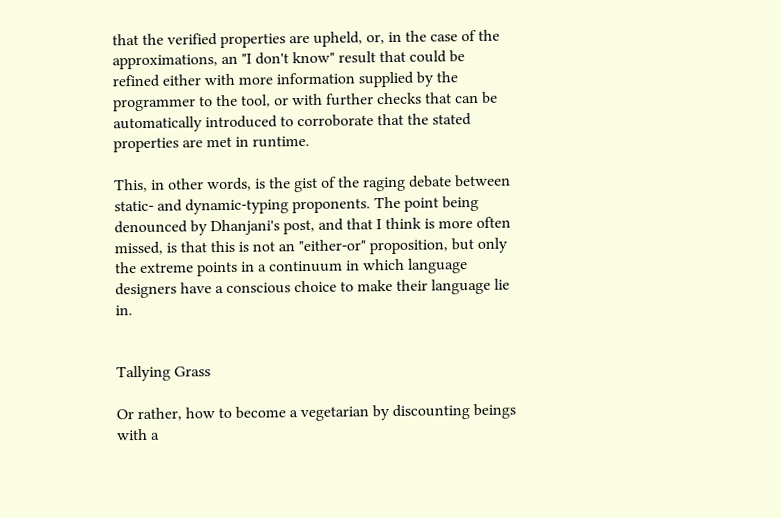that the verified properties are upheld, or, in the case of the approximations, an "I don't know" result that could be refined either with more information supplied by the programmer to the tool, or with further checks that can be automatically introduced to corroborate that the stated properties are met in runtime.

This, in other words, is the gist of the raging debate between static- and dynamic-typing proponents. The point being denounced by Dhanjani's post, and that I think is more often missed, is that this is not an "either-or" proposition, but only the extreme points in a continuum in which language designers have a conscious choice to make their language lie in.


Tallying Grass

Or rather, how to become a vegetarian by discounting beings with a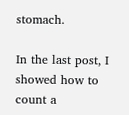stomach.

In the last post, I showed how to count a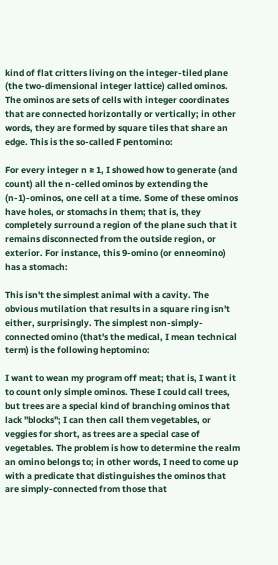kind of flat critters living on the integer-tiled plane (the two-dimensional integer lattice) called ominos. The ominos are sets of cells with integer coordinates that are connected horizontally or vertically; in other words, they are formed by square tiles that share an edge. This is the so-called F pentomino:

For every integer n ≥ 1, I showed how to generate (and count) all the n-celled ominos by extending the (n-1)-ominos, one cell at a time. Some of these ominos have holes, or stomachs in them; that is, they completely surround a region of the plane such that it remains disconnected from the outside region, or exterior. For instance, this 9-omino (or enneomino) has a stomach:

This isn't the simplest animal with a cavity. The obvious mutilation that results in a square ring isn't either, surprisingly. The simplest non-simply-connected omino (that's the medical, I mean technical term) is the following heptomino:

I want to wean my program off meat; that is, I want it to count only simple ominos. These I could call trees, but trees are a special kind of branching ominos that lack "blocks"; I can then call them vegetables, or veggies for short, as trees are a special case of vegetables. The problem is how to determine the realm an omino belongs to; in other words, I need to come up with a predicate that distinguishes the ominos that are simply-connected from those that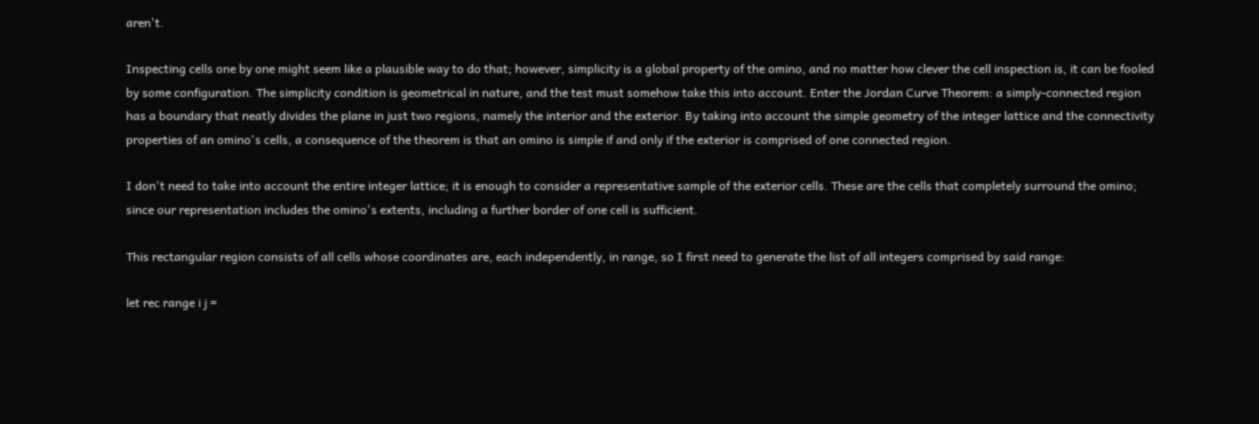aren't.

Inspecting cells one by one might seem like a plausible way to do that; however, simplicity is a global property of the omino, and no matter how clever the cell inspection is, it can be fooled by some configuration. The simplicity condition is geometrical in nature, and the test must somehow take this into account. Enter the Jordan Curve Theorem: a simply-connected region has a boundary that neatly divides the plane in just two regions, namely the interior and the exterior. By taking into account the simple geometry of the integer lattice and the connectivity properties of an omino's cells, a consequence of the theorem is that an omino is simple if and only if the exterior is comprised of one connected region.

I don't need to take into account the entire integer lattice; it is enough to consider a representative sample of the exterior cells. These are the cells that completely surround the omino; since our representation includes the omino's extents, including a further border of one cell is sufficient.

This rectangular region consists of all cells whose coordinates are, each independently, in range, so I first need to generate the list of all integers comprised by said range:

let rec range i j =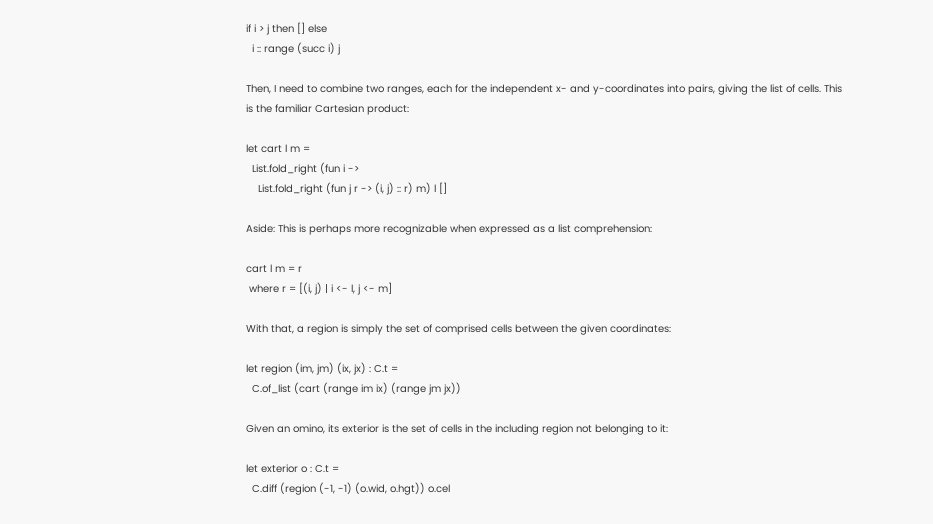if i > j then [] else
  i :: range (succ i) j

Then, I need to combine two ranges, each for the independent x- and y-coordinates into pairs, giving the list of cells. This is the familiar Cartesian product:

let cart l m =
  List.fold_right (fun i ->
    List.fold_right (fun j r -> (i, j) :: r) m) l []

Aside: This is perhaps more recognizable when expressed as a list comprehension:

cart l m = r
 where r = [(i, j) | i <- l, j <- m]

With that, a region is simply the set of comprised cells between the given coordinates:

let region (im, jm) (ix, jx) : C.t =
  C.of_list (cart (range im ix) (range jm jx))

Given an omino, its exterior is the set of cells in the including region not belonging to it:

let exterior o : C.t =
  C.diff (region (-1, -1) (o.wid, o.hgt)) o.cel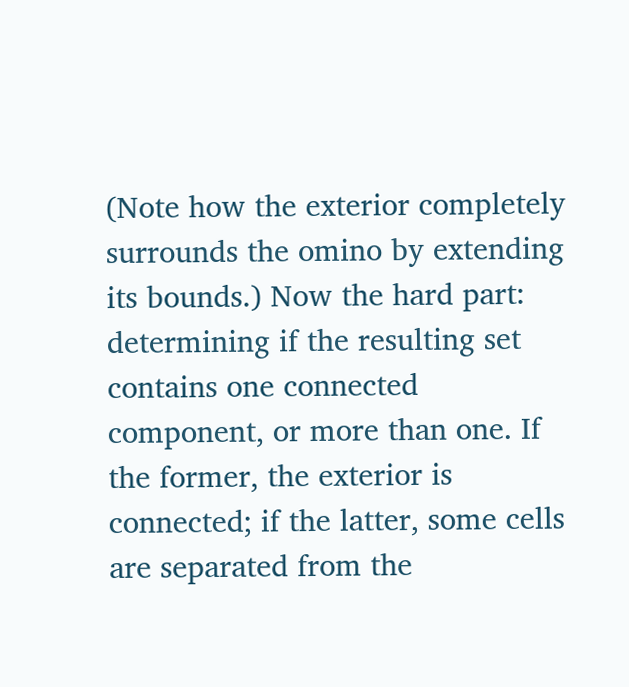(Note how the exterior completely surrounds the omino by extending its bounds.) Now the hard part: determining if the resulting set contains one connected component, or more than one. If the former, the exterior is connected; if the latter, some cells are separated from the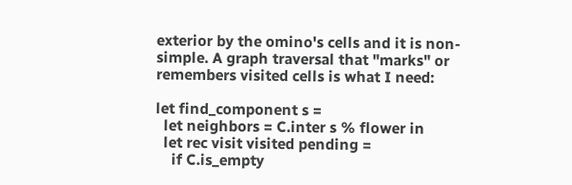exterior by the omino's cells and it is non-simple. A graph traversal that "marks" or remembers visited cells is what I need:

let find_component s =
  let neighbors = C.inter s % flower in
  let rec visit visited pending =
    if C.is_empty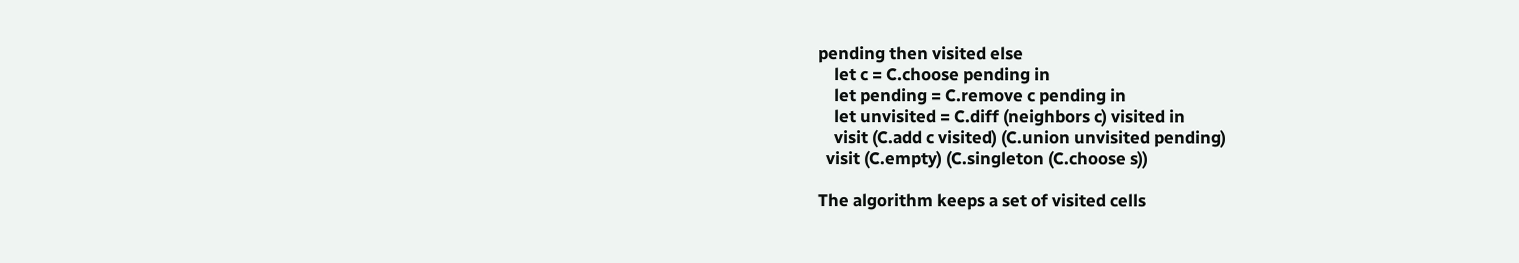pending then visited else
    let c = C.choose pending in
    let pending = C.remove c pending in
    let unvisited = C.diff (neighbors c) visited in
    visit (C.add c visited) (C.union unvisited pending)
  visit (C.empty) (C.singleton (C.choose s))

The algorithm keeps a set of visited cells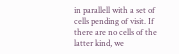in parallell with a set of cells pending of visit. If there are no cells of the latter kind, we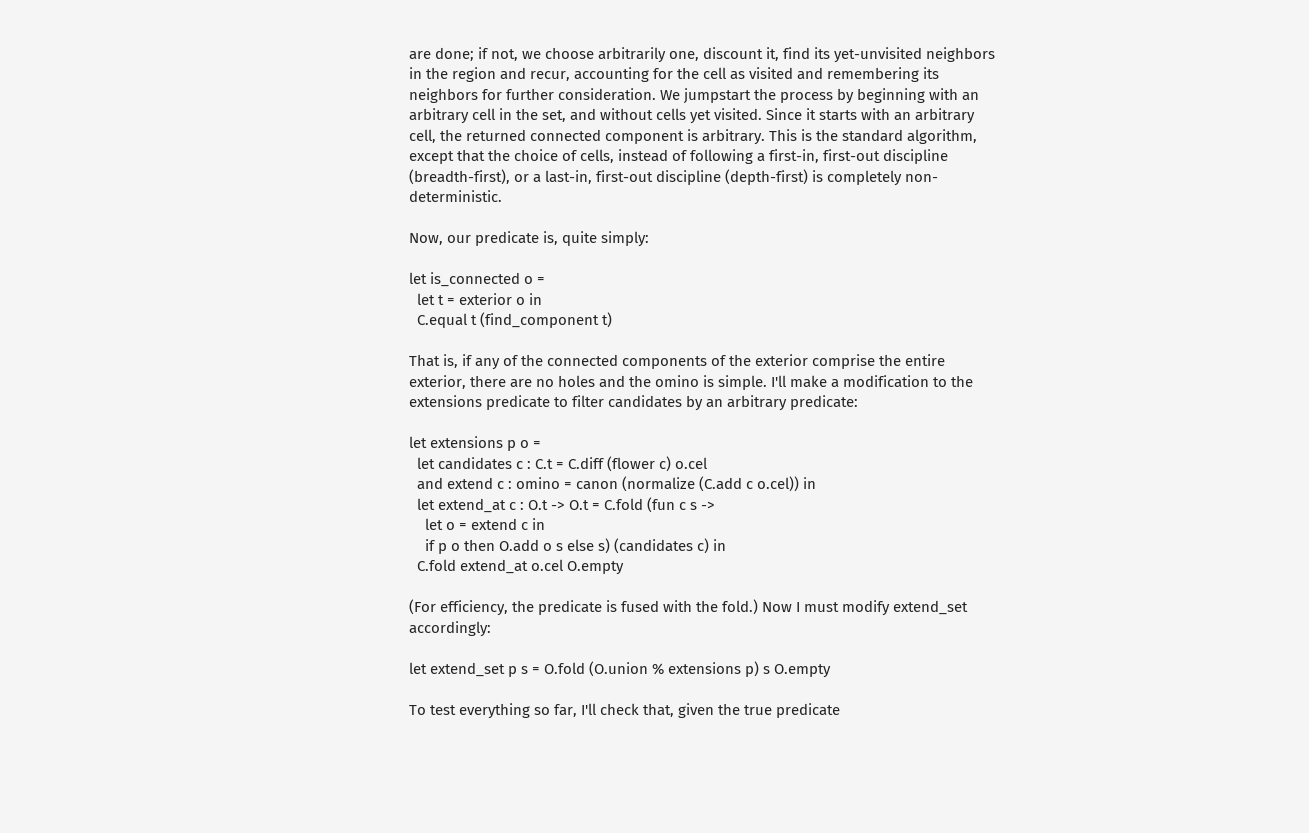are done; if not, we choose arbitrarily one, discount it, find its yet-unvisited neighbors in the region and recur, accounting for the cell as visited and remembering its neighbors for further consideration. We jumpstart the process by beginning with an arbitrary cell in the set, and without cells yet visited. Since it starts with an arbitrary cell, the returned connected component is arbitrary. This is the standard algorithm, except that the choice of cells, instead of following a first-in, first-out discipline (breadth-first), or a last-in, first-out discipline (depth-first) is completely non-deterministic.

Now, our predicate is, quite simply:

let is_connected o =
  let t = exterior o in
  C.equal t (find_component t)

That is, if any of the connected components of the exterior comprise the entire exterior, there are no holes and the omino is simple. I'll make a modification to the extensions predicate to filter candidates by an arbitrary predicate:

let extensions p o =
  let candidates c : C.t = C.diff (flower c) o.cel
  and extend c : omino = canon (normalize (C.add c o.cel)) in
  let extend_at c : O.t -> O.t = C.fold (fun c s ->
    let o = extend c in
    if p o then O.add o s else s) (candidates c) in
  C.fold extend_at o.cel O.empty

(For efficiency, the predicate is fused with the fold.) Now I must modify extend_set accordingly:

let extend_set p s = O.fold (O.union % extensions p) s O.empty

To test everything so far, I'll check that, given the true predicate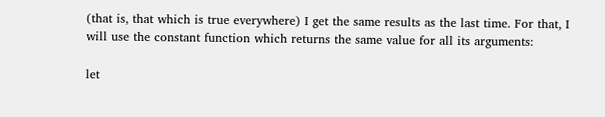(that is, that which is true everywhere) I get the same results as the last time. For that, I will use the constant function which returns the same value for all its arguments:

let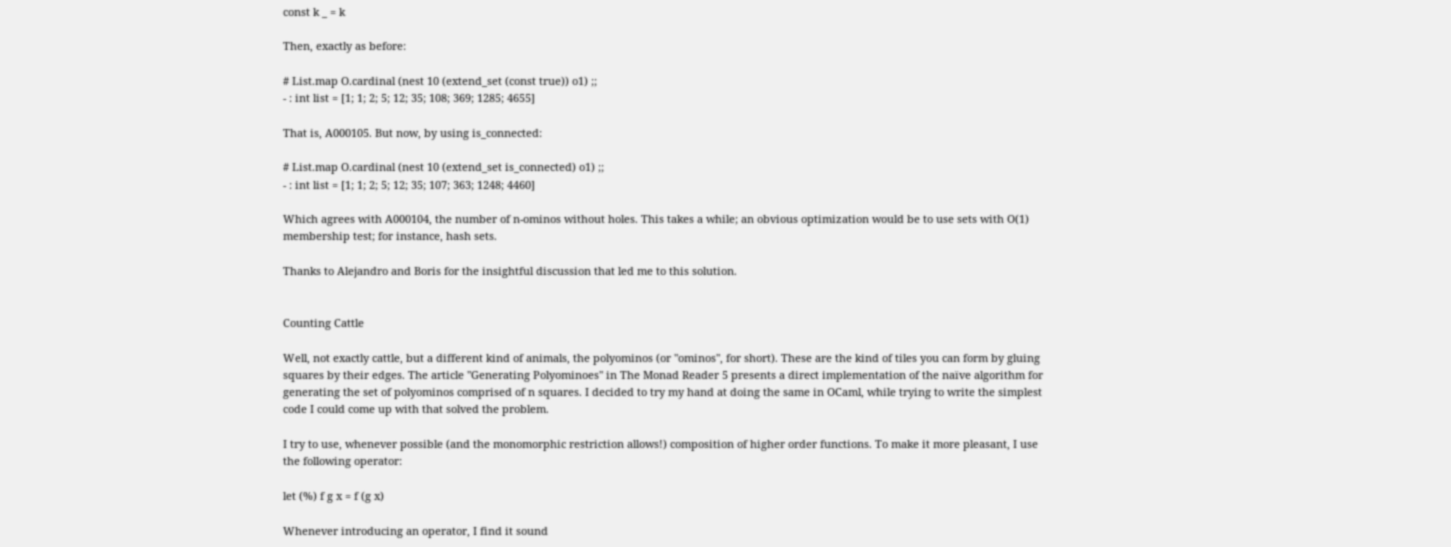const k _ = k

Then, exactly as before:

# List.map O.cardinal (nest 10 (extend_set (const true)) o1) ;;
- : int list = [1; 1; 2; 5; 12; 35; 108; 369; 1285; 4655]

That is, A000105. But now, by using is_connected:

# List.map O.cardinal (nest 10 (extend_set is_connected) o1) ;;
- : int list = [1; 1; 2; 5; 12; 35; 107; 363; 1248; 4460]

Which agrees with A000104, the number of n-ominos without holes. This takes a while; an obvious optimization would be to use sets with O(1) membership test; for instance, hash sets.

Thanks to Alejandro and Boris for the insightful discussion that led me to this solution.


Counting Cattle

Well, not exactly cattle, but a different kind of animals, the polyominos (or "ominos", for short). These are the kind of tiles you can form by gluing squares by their edges. The article "Generating Polyominoes" in The Monad Reader 5 presents a direct implementation of the naïve algorithm for generating the set of polyominos comprised of n squares. I decided to try my hand at doing the same in OCaml, while trying to write the simplest code I could come up with that solved the problem.

I try to use, whenever possible (and the monomorphic restriction allows!) composition of higher order functions. To make it more pleasant, I use the following operator:

let (%) f g x = f (g x)

Whenever introducing an operator, I find it sound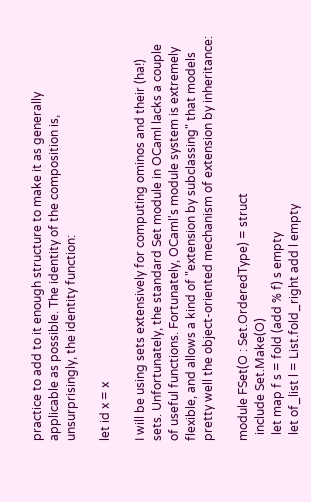practice to add to it enough structure to make it as generally applicable as possible. The identity of the composition is, unsurprisingly, the identity function:

let id x = x

I will be using sets extensively for computing ominos and their (ha!) sets. Unfortunately, the standard Set module in OCaml lacks a couple of useful functions. Fortunately, OCaml's module system is extremely flexible, and allows a kind of "extension by subclassing" that models pretty well the object-oriented mechanism of extension by inheritance:

module FSet(O : Set.OrderedType) = struct
  include Set.Make(O)
  let map f s = fold (add % f) s empty
  let of_list l = List.fold_right add l empty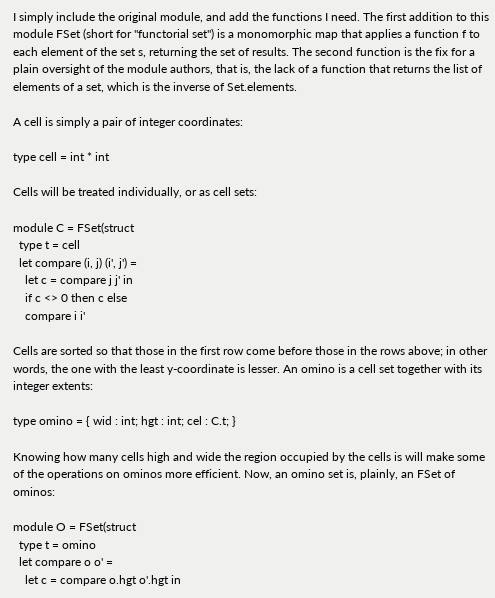I simply include the original module, and add the functions I need. The first addition to this module FSet (short for "functorial set") is a monomorphic map that applies a function f to each element of the set s, returning the set of results. The second function is the fix for a plain oversight of the module authors, that is, the lack of a function that returns the list of elements of a set, which is the inverse of Set.elements.

A cell is simply a pair of integer coordinates:

type cell = int * int

Cells will be treated individually, or as cell sets:

module C = FSet(struct
  type t = cell
  let compare (i, j) (i', j') =
    let c = compare j j' in
    if c <> 0 then c else
    compare i i'

Cells are sorted so that those in the first row come before those in the rows above; in other words, the one with the least y-coordinate is lesser. An omino is a cell set together with its integer extents:

type omino = { wid : int; hgt : int; cel : C.t; }

Knowing how many cells high and wide the region occupied by the cells is will make some of the operations on ominos more efficient. Now, an omino set is, plainly, an FSet of ominos:

module O = FSet(struct
  type t = omino
  let compare o o' =
    let c = compare o.hgt o'.hgt in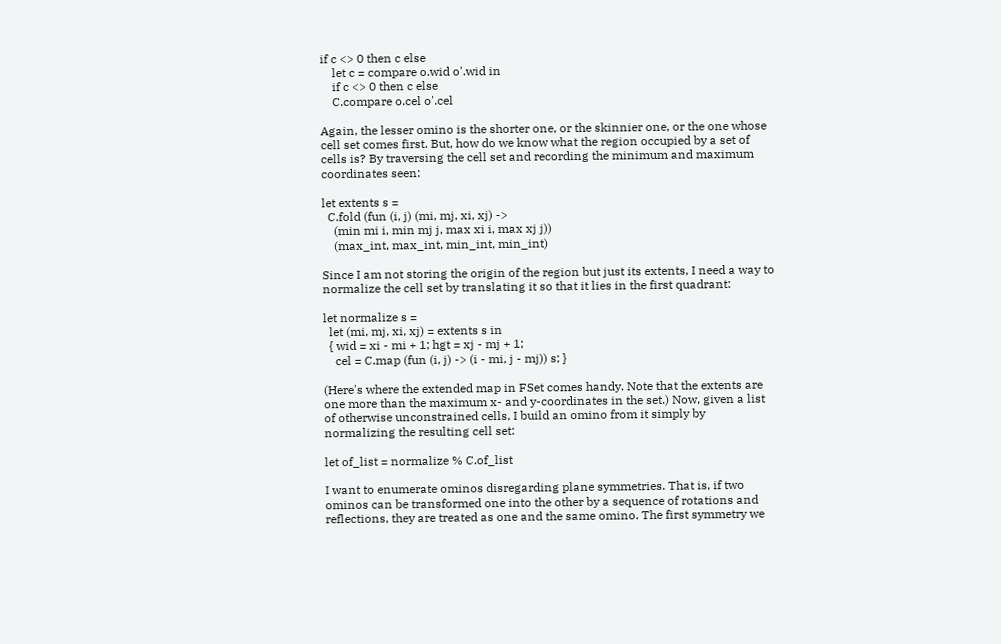if c <> 0 then c else
    let c = compare o.wid o'.wid in
    if c <> 0 then c else
    C.compare o.cel o'.cel

Again, the lesser omino is the shorter one, or the skinnier one, or the one whose cell set comes first. But, how do we know what the region occupied by a set of cells is? By traversing the cell set and recording the minimum and maximum coordinates seen:

let extents s =
  C.fold (fun (i, j) (mi, mj, xi, xj) ->
    (min mi i, min mj j, max xi i, max xj j))
    (max_int, max_int, min_int, min_int)

Since I am not storing the origin of the region but just its extents, I need a way to normalize the cell set by translating it so that it lies in the first quadrant:

let normalize s =
  let (mi, mj, xi, xj) = extents s in
  { wid = xi - mi + 1; hgt = xj - mj + 1;
    cel = C.map (fun (i, j) -> (i - mi, j - mj)) s; }

(Here's where the extended map in FSet comes handy. Note that the extents are one more than the maximum x- and y-coordinates in the set.) Now, given a list of otherwise unconstrained cells, I build an omino from it simply by normalizing the resulting cell set:

let of_list = normalize % C.of_list

I want to enumerate ominos disregarding plane symmetries. That is, if two ominos can be transformed one into the other by a sequence of rotations and reflections, they are treated as one and the same omino. The first symmetry we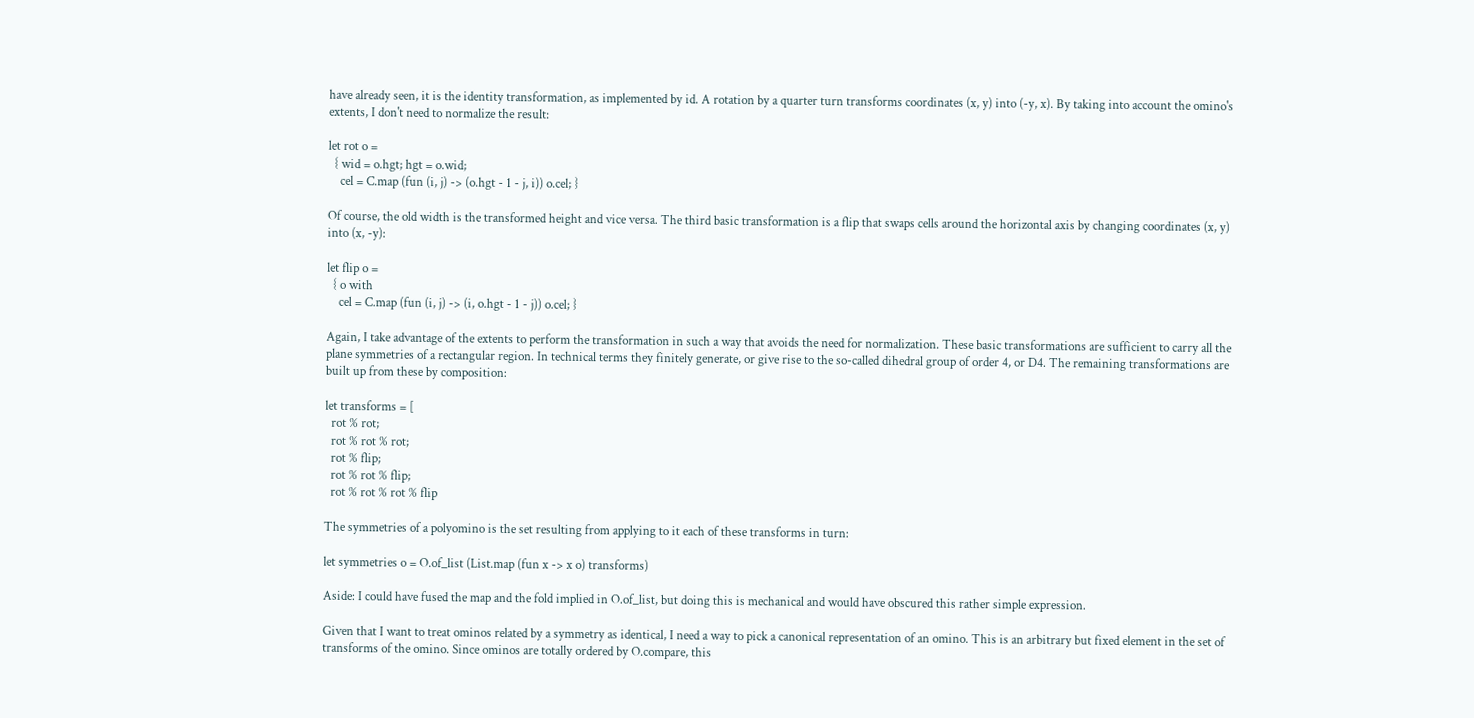have already seen, it is the identity transformation, as implemented by id. A rotation by a quarter turn transforms coordinates (x, y) into (-y, x). By taking into account the omino's extents, I don't need to normalize the result:

let rot o =
  { wid = o.hgt; hgt = o.wid;
    cel = C.map (fun (i, j) -> (o.hgt - 1 - j, i)) o.cel; }

Of course, the old width is the transformed height and vice versa. The third basic transformation is a flip that swaps cells around the horizontal axis by changing coordinates (x, y) into (x, -y):

let flip o =
  { o with
    cel = C.map (fun (i, j) -> (i, o.hgt - 1 - j)) o.cel; }

Again, I take advantage of the extents to perform the transformation in such a way that avoids the need for normalization. These basic transformations are sufficient to carry all the plane symmetries of a rectangular region. In technical terms they finitely generate, or give rise to the so-called dihedral group of order 4, or D4. The remaining transformations are built up from these by composition:

let transforms = [
  rot % rot;
  rot % rot % rot;
  rot % flip;
  rot % rot % flip;
  rot % rot % rot % flip

The symmetries of a polyomino is the set resulting from applying to it each of these transforms in turn:

let symmetries o = O.of_list (List.map (fun x -> x o) transforms)

Aside: I could have fused the map and the fold implied in O.of_list, but doing this is mechanical and would have obscured this rather simple expression.

Given that I want to treat ominos related by a symmetry as identical, I need a way to pick a canonical representation of an omino. This is an arbitrary but fixed element in the set of transforms of the omino. Since ominos are totally ordered by O.compare, this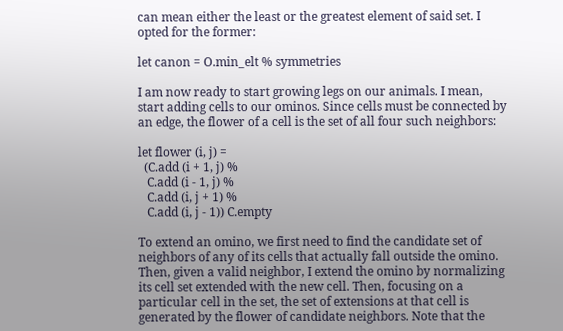can mean either the least or the greatest element of said set. I opted for the former:

let canon = O.min_elt % symmetries

I am now ready to start growing legs on our animals. I mean, start adding cells to our ominos. Since cells must be connected by an edge, the flower of a cell is the set of all four such neighbors:

let flower (i, j) =
  (C.add (i + 1, j) %
   C.add (i - 1, j) %
   C.add (i, j + 1) %
   C.add (i, j - 1)) C.empty

To extend an omino, we first need to find the candidate set of neighbors of any of its cells that actually fall outside the omino. Then, given a valid neighbor, I extend the omino by normalizing its cell set extended with the new cell. Then, focusing on a particular cell in the set, the set of extensions at that cell is generated by the flower of candidate neighbors. Note that the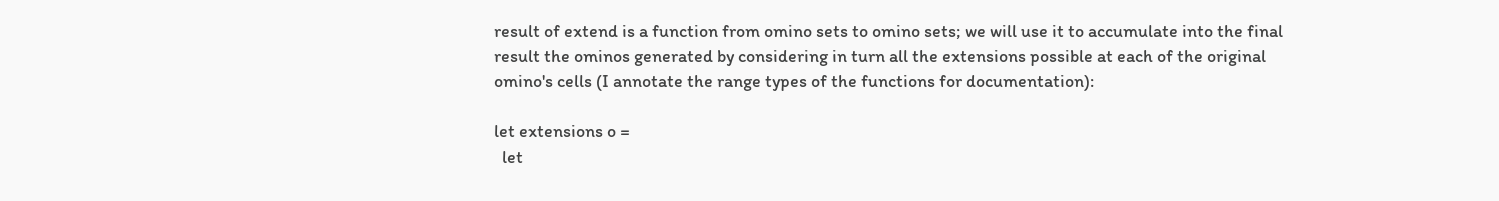result of extend is a function from omino sets to omino sets; we will use it to accumulate into the final result the ominos generated by considering in turn all the extensions possible at each of the original omino's cells (I annotate the range types of the functions for documentation):

let extensions o =
  let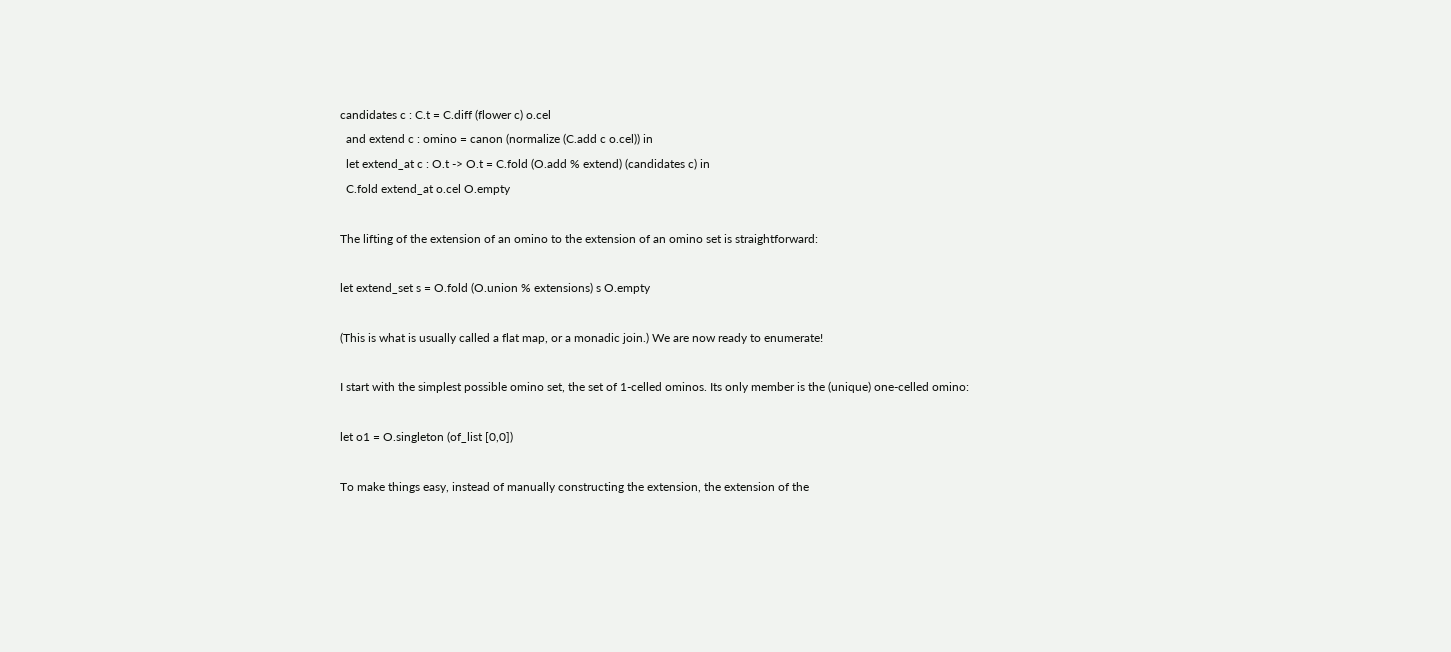candidates c : C.t = C.diff (flower c) o.cel
  and extend c : omino = canon (normalize (C.add c o.cel)) in
  let extend_at c : O.t -> O.t = C.fold (O.add % extend) (candidates c) in
  C.fold extend_at o.cel O.empty

The lifting of the extension of an omino to the extension of an omino set is straightforward:

let extend_set s = O.fold (O.union % extensions) s O.empty

(This is what is usually called a flat map, or a monadic join.) We are now ready to enumerate!

I start with the simplest possible omino set, the set of 1-celled ominos. Its only member is the (unique) one-celled omino:

let o1 = O.singleton (of_list [0,0])

To make things easy, instead of manually constructing the extension, the extension of the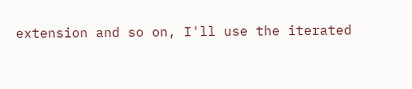extension and so on, I'll use the iterated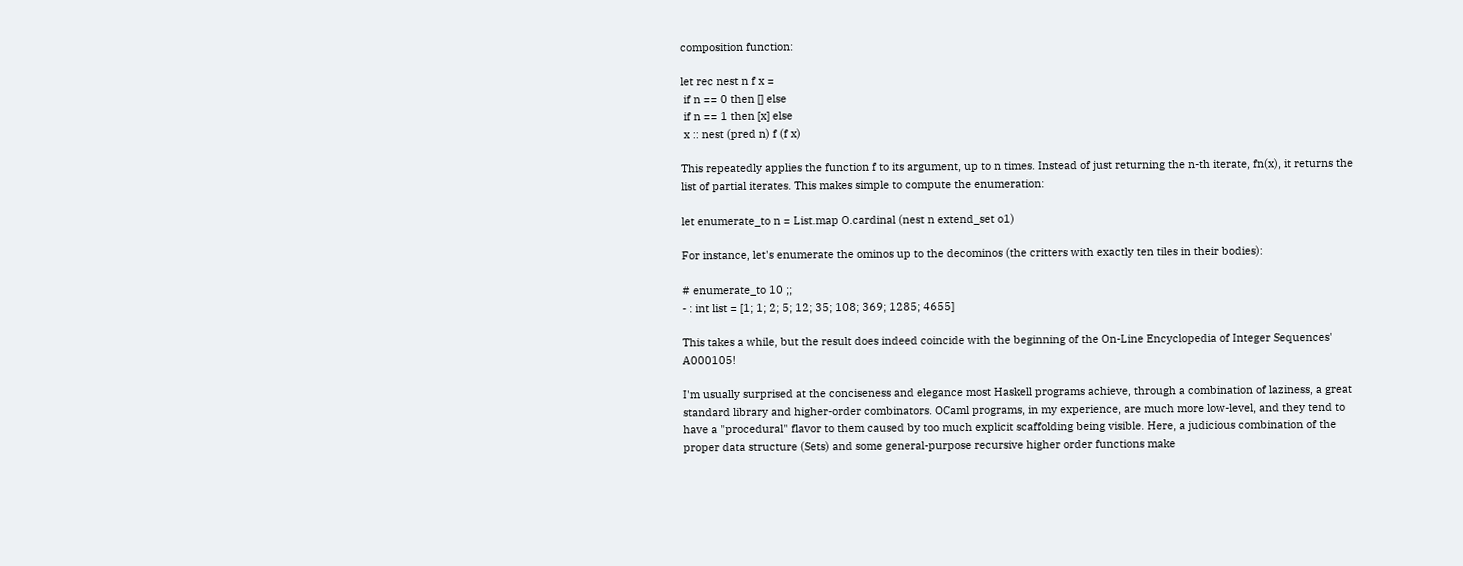composition function:

let rec nest n f x =
 if n == 0 then [] else
 if n == 1 then [x] else
 x :: nest (pred n) f (f x)

This repeatedly applies the function f to its argument, up to n times. Instead of just returning the n-th iterate, fn(x), it returns the list of partial iterates. This makes simple to compute the enumeration:

let enumerate_to n = List.map O.cardinal (nest n extend_set o1)

For instance, let's enumerate the ominos up to the decominos (the critters with exactly ten tiles in their bodies):

# enumerate_to 10 ;;
- : int list = [1; 1; 2; 5; 12; 35; 108; 369; 1285; 4655]

This takes a while, but the result does indeed coincide with the beginning of the On-Line Encyclopedia of Integer Sequences' A000105!

I'm usually surprised at the conciseness and elegance most Haskell programs achieve, through a combination of laziness, a great standard library and higher-order combinators. OCaml programs, in my experience, are much more low-level, and they tend to have a "procedural" flavor to them caused by too much explicit scaffolding being visible. Here, a judicious combination of the proper data structure (Sets) and some general-purpose recursive higher order functions make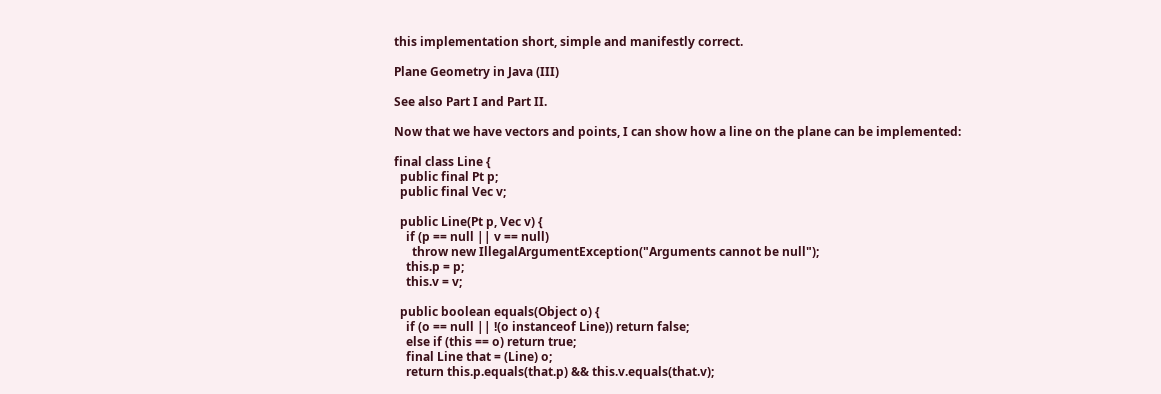this implementation short, simple and manifestly correct.

Plane Geometry in Java (III)

See also Part I and Part II.

Now that we have vectors and points, I can show how a line on the plane can be implemented:

final class Line {
  public final Pt p;
  public final Vec v;

  public Line(Pt p, Vec v) {
    if (p == null || v == null)
      throw new IllegalArgumentException("Arguments cannot be null");
    this.p = p;
    this.v = v;

  public boolean equals(Object o) {
    if (o == null || !(o instanceof Line)) return false;
    else if (this == o) return true;
    final Line that = (Line) o;
    return this.p.equals(that.p) && this.v.equals(that.v);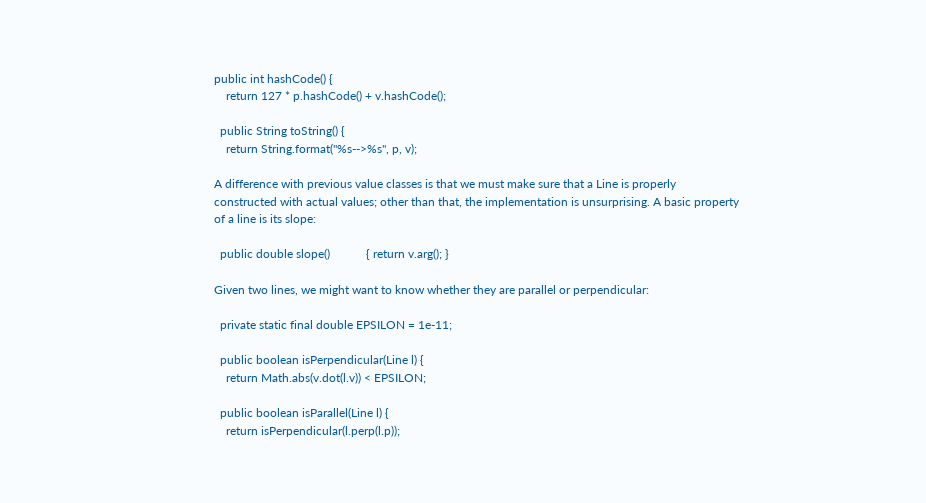public int hashCode() {
    return 127 * p.hashCode() + v.hashCode();

  public String toString() {
    return String.format("%s-->%s", p, v);

A difference with previous value classes is that we must make sure that a Line is properly constructed with actual values; other than that, the implementation is unsurprising. A basic property of a line is its slope:

  public double slope()            { return v.arg(); }

Given two lines, we might want to know whether they are parallel or perpendicular:

  private static final double EPSILON = 1e-11;

  public boolean isPerpendicular(Line l) {
    return Math.abs(v.dot(l.v)) < EPSILON;

  public boolean isParallel(Line l) {
    return isPerpendicular(l.perp(l.p));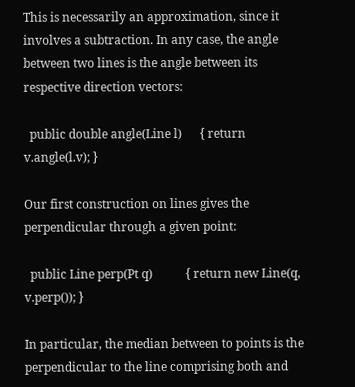This is necessarily an approximation, since it involves a subtraction. In any case, the angle between two lines is the angle between its respective direction vectors:

  public double angle(Line l)      { return v.angle(l.v); }

Our first construction on lines gives the perpendicular through a given point:

  public Line perp(Pt q)           { return new Line(q, v.perp()); }

In particular, the median between to points is the perpendicular to the line comprising both and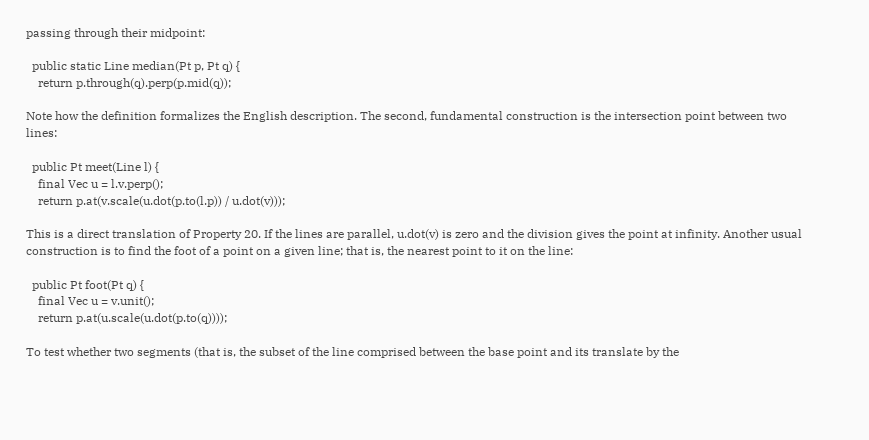passing through their midpoint:

  public static Line median(Pt p, Pt q) {
    return p.through(q).perp(p.mid(q));

Note how the definition formalizes the English description. The second, fundamental construction is the intersection point between two lines:

  public Pt meet(Line l) {
    final Vec u = l.v.perp();
    return p.at(v.scale(u.dot(p.to(l.p)) / u.dot(v)));

This is a direct translation of Property 20. If the lines are parallel, u.dot(v) is zero and the division gives the point at infinity. Another usual construction is to find the foot of a point on a given line; that is, the nearest point to it on the line:

  public Pt foot(Pt q) {
    final Vec u = v.unit();
    return p.at(u.scale(u.dot(p.to(q))));

To test whether two segments (that is, the subset of the line comprised between the base point and its translate by the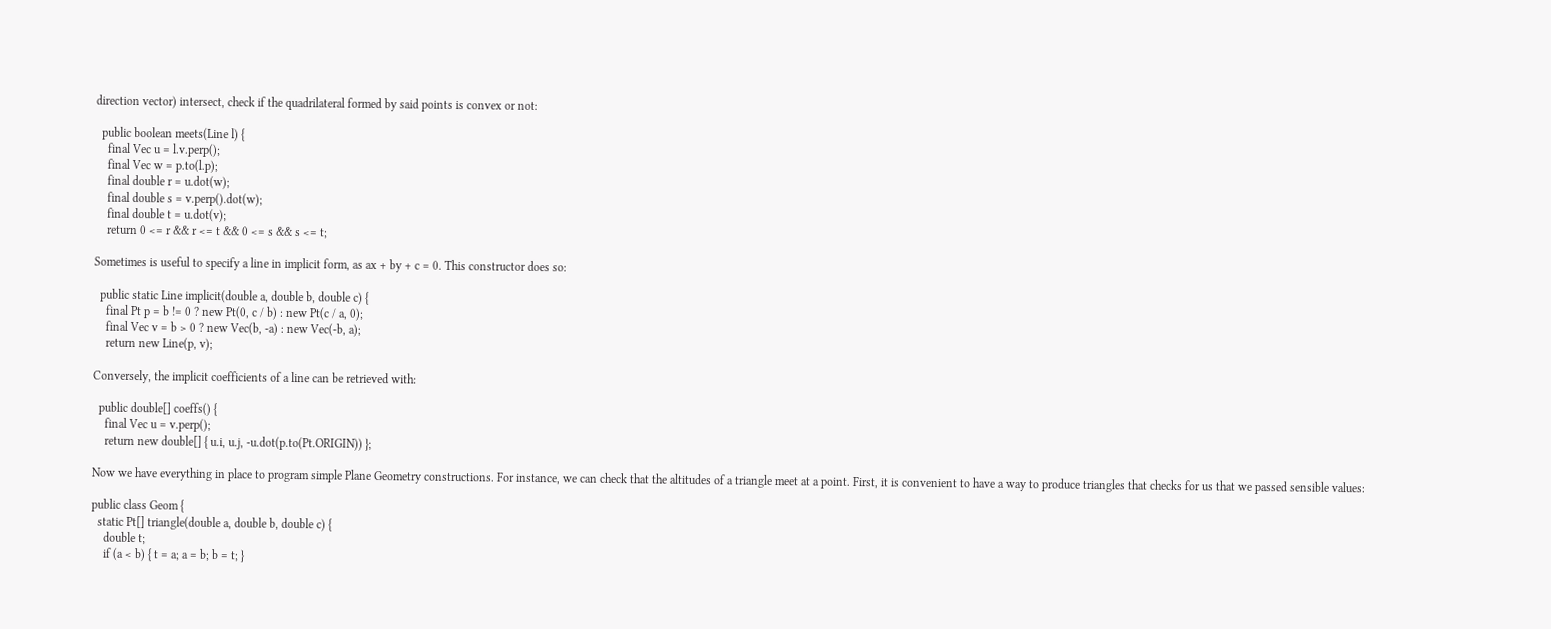direction vector) intersect, check if the quadrilateral formed by said points is convex or not:

  public boolean meets(Line l) {
    final Vec u = l.v.perp();
    final Vec w = p.to(l.p);
    final double r = u.dot(w);
    final double s = v.perp().dot(w);
    final double t = u.dot(v);
    return 0 <= r && r <= t && 0 <= s && s <= t;

Sometimes is useful to specify a line in implicit form, as ax + by + c = 0. This constructor does so:

  public static Line implicit(double a, double b, double c) {
    final Pt p = b != 0 ? new Pt(0, c / b) : new Pt(c / a, 0);
    final Vec v = b > 0 ? new Vec(b, -a) : new Vec(-b, a);
    return new Line(p, v);

Conversely, the implicit coefficients of a line can be retrieved with:

  public double[] coeffs() {
    final Vec u = v.perp();
    return new double[] { u.i, u.j, -u.dot(p.to(Pt.ORIGIN)) };

Now we have everything in place to program simple Plane Geometry constructions. For instance, we can check that the altitudes of a triangle meet at a point. First, it is convenient to have a way to produce triangles that checks for us that we passed sensible values:

public class Geom {
  static Pt[] triangle(double a, double b, double c) {
    double t;
    if (a < b) { t = a; a = b; b = t; }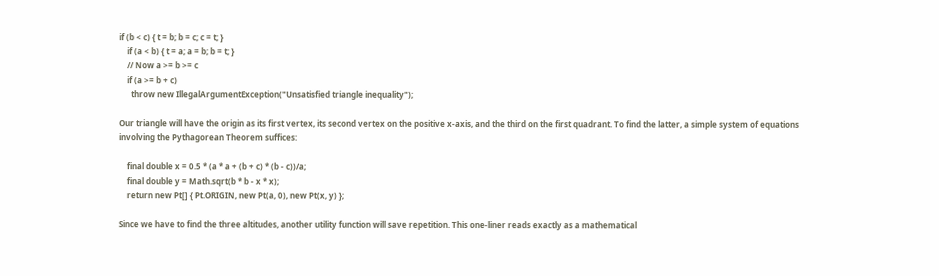if (b < c) { t = b; b = c; c = t; }
    if (a < b) { t = a; a = b; b = t; }
    // Now a >= b >= c
    if (a >= b + c)
      throw new IllegalArgumentException("Unsatisfied triangle inequality");

Our triangle will have the origin as its first vertex, its second vertex on the positive x-axis, and the third on the first quadrant. To find the latter, a simple system of equations involving the Pythagorean Theorem suffices:

    final double x = 0.5 * (a * a + (b + c) * (b - c))/a;
    final double y = Math.sqrt(b * b - x * x);
    return new Pt[] { Pt.ORIGIN, new Pt(a, 0), new Pt(x, y) };

Since we have to find the three altitudes, another utility function will save repetition. This one-liner reads exactly as a mathematical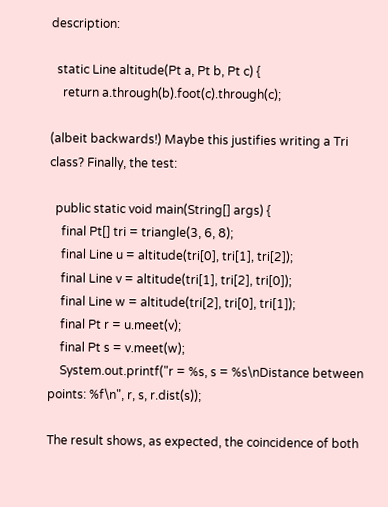description:

  static Line altitude(Pt a, Pt b, Pt c) {
    return a.through(b).foot(c).through(c);

(albeit backwards!) Maybe this justifies writing a Tri class? Finally, the test:

  public static void main(String[] args) {
    final Pt[] tri = triangle(3, 6, 8);
    final Line u = altitude(tri[0], tri[1], tri[2]);
    final Line v = altitude(tri[1], tri[2], tri[0]);
    final Line w = altitude(tri[2], tri[0], tri[1]);
    final Pt r = u.meet(v);
    final Pt s = v.meet(w);
    System.out.printf("r = %s, s = %s\nDistance between points: %f\n", r, s, r.dist(s));

The result shows, as expected, the coincidence of both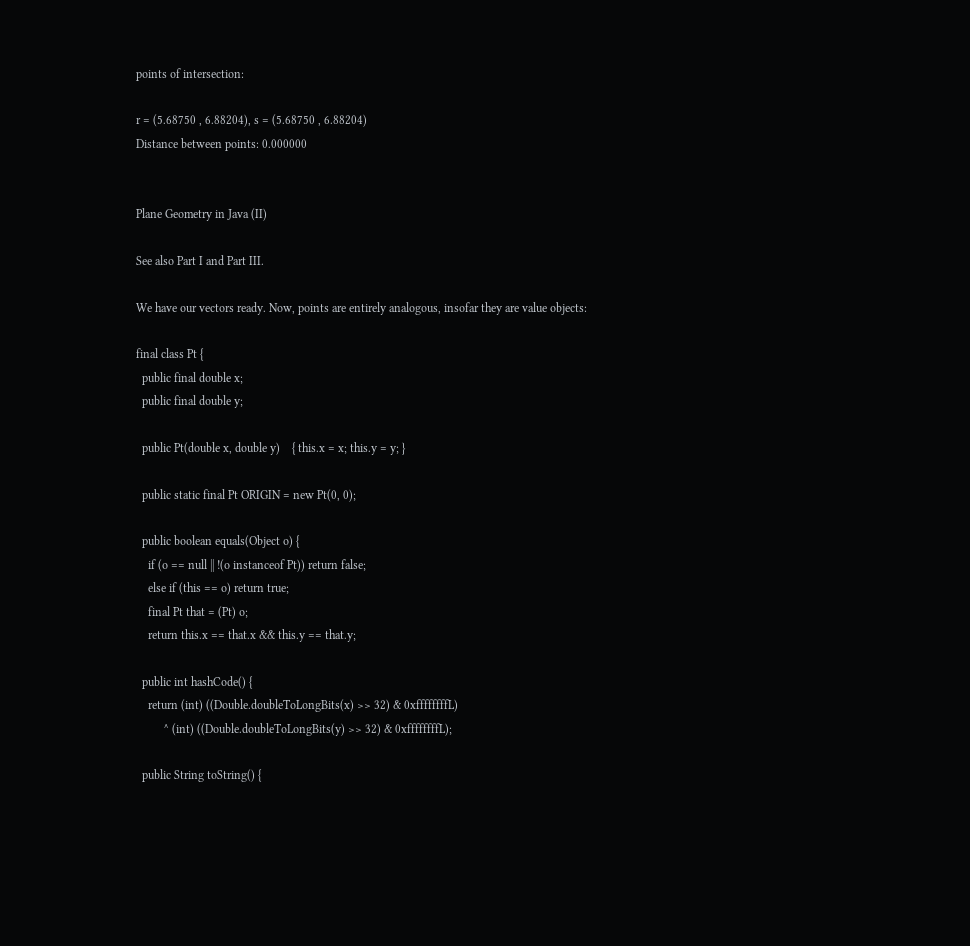points of intersection:

r = (5.68750 , 6.88204), s = (5.68750 , 6.88204)
Distance between points: 0.000000


Plane Geometry in Java (II)

See also Part I and Part III.

We have our vectors ready. Now, points are entirely analogous, insofar they are value objects:

final class Pt {
  public final double x;
  public final double y;

  public Pt(double x, double y)    { this.x = x; this.y = y; }

  public static final Pt ORIGIN = new Pt(0, 0);

  public boolean equals(Object o) {
    if (o == null || !(o instanceof Pt)) return false;
    else if (this == o) return true;
    final Pt that = (Pt) o;
    return this.x == that.x && this.y == that.y;

  public int hashCode() {
    return (int) ((Double.doubleToLongBits(x) >> 32) & 0xffffffffL)
         ^ (int) ((Double.doubleToLongBits(y) >> 32) & 0xffffffffL);

  public String toString() {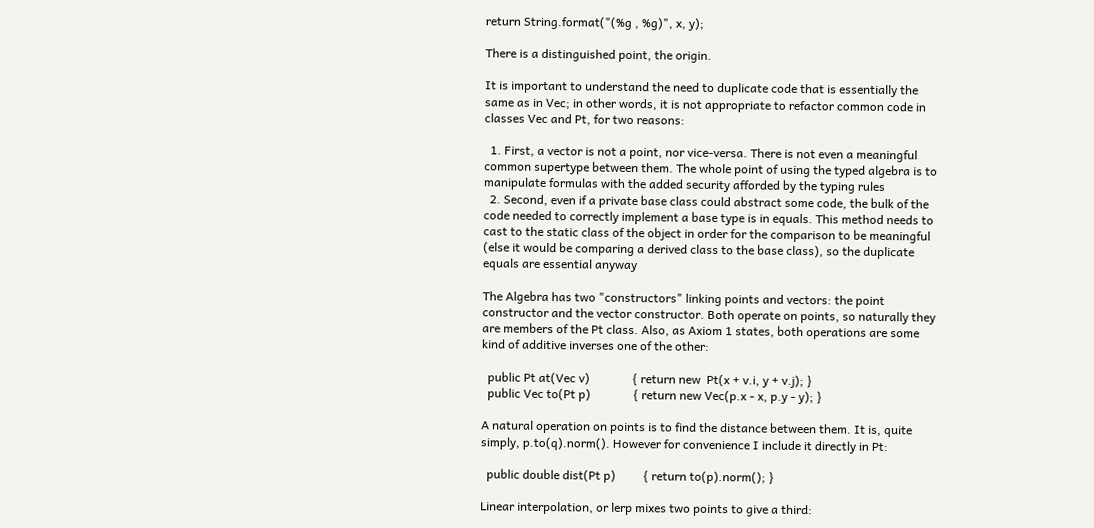return String.format("(%g , %g)", x, y);

There is a distinguished point, the origin.

It is important to understand the need to duplicate code that is essentially the same as in Vec; in other words, it is not appropriate to refactor common code in classes Vec and Pt, for two reasons:

  1. First, a vector is not a point, nor vice-versa. There is not even a meaningful common supertype between them. The whole point of using the typed algebra is to manipulate formulas with the added security afforded by the typing rules
  2. Second, even if a private base class could abstract some code, the bulk of the code needed to correctly implement a base type is in equals. This method needs to cast to the static class of the object in order for the comparison to be meaningful (else it would be comparing a derived class to the base class), so the duplicate equals are essential anyway

The Algebra has two "constructors" linking points and vectors: the point constructor and the vector constructor. Both operate on points, so naturally they are members of the Pt class. Also, as Axiom 1 states, both operations are some kind of additive inverses one of the other:

  public Pt at(Vec v)              { return new  Pt(x + v.i, y + v.j); }
  public Vec to(Pt p)              { return new Vec(p.x - x, p.y - y); }

A natural operation on points is to find the distance between them. It is, quite simply, p.to(q).norm(). However for convenience I include it directly in Pt:

  public double dist(Pt p)         { return to(p).norm(); }

Linear interpolation, or lerp mixes two points to give a third: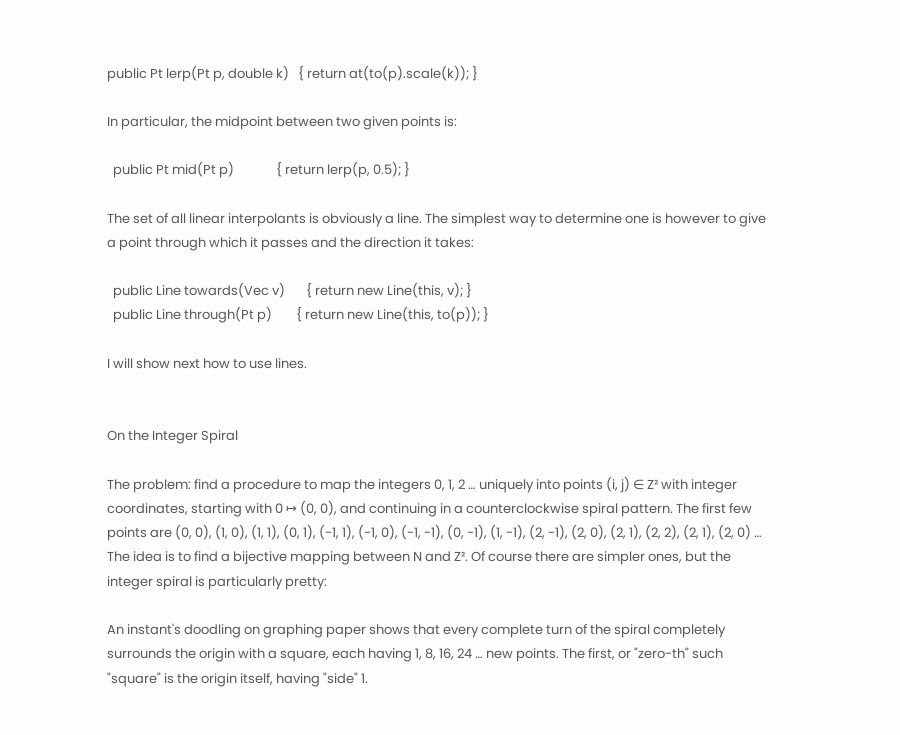public Pt lerp(Pt p, double k)   { return at(to(p).scale(k)); }

In particular, the midpoint between two given points is:

  public Pt mid(Pt p)              { return lerp(p, 0.5); }

The set of all linear interpolants is obviously a line. The simplest way to determine one is however to give a point through which it passes and the direction it takes:

  public Line towards(Vec v)       { return new Line(this, v); }
  public Line through(Pt p)        { return new Line(this, to(p)); }

I will show next how to use lines.


On the Integer Spiral

The problem: find a procedure to map the integers 0, 1, 2 … uniquely into points (i, j) ∈ Z² with integer coordinates, starting with 0 ↦ (0, 0), and continuing in a counterclockwise spiral pattern. The first few points are (0, 0), (1, 0), (1, 1), (0, 1), (-1, 1), (-1, 0), (-1, -1), (0, -1), (1, -1), (2, -1), (2, 0), (2, 1), (2, 2), (2, 1), (2, 0) … The idea is to find a bijective mapping between N and Z². Of course there are simpler ones, but the integer spiral is particularly pretty:

An instant's doodling on graphing paper shows that every complete turn of the spiral completely surrounds the origin with a square, each having 1, 8, 16, 24 … new points. The first, or "zero-th" such "square" is the origin itself, having "side" 1.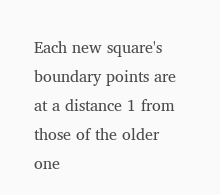Each new square's boundary points are at a distance 1 from those of the older one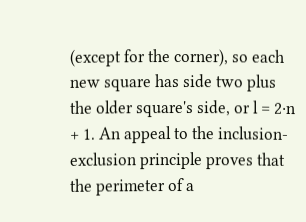(except for the corner), so each new square has side two plus the older square's side, or l = 2⋅n + 1. An appeal to the inclusion-exclusion principle proves that the perimeter of a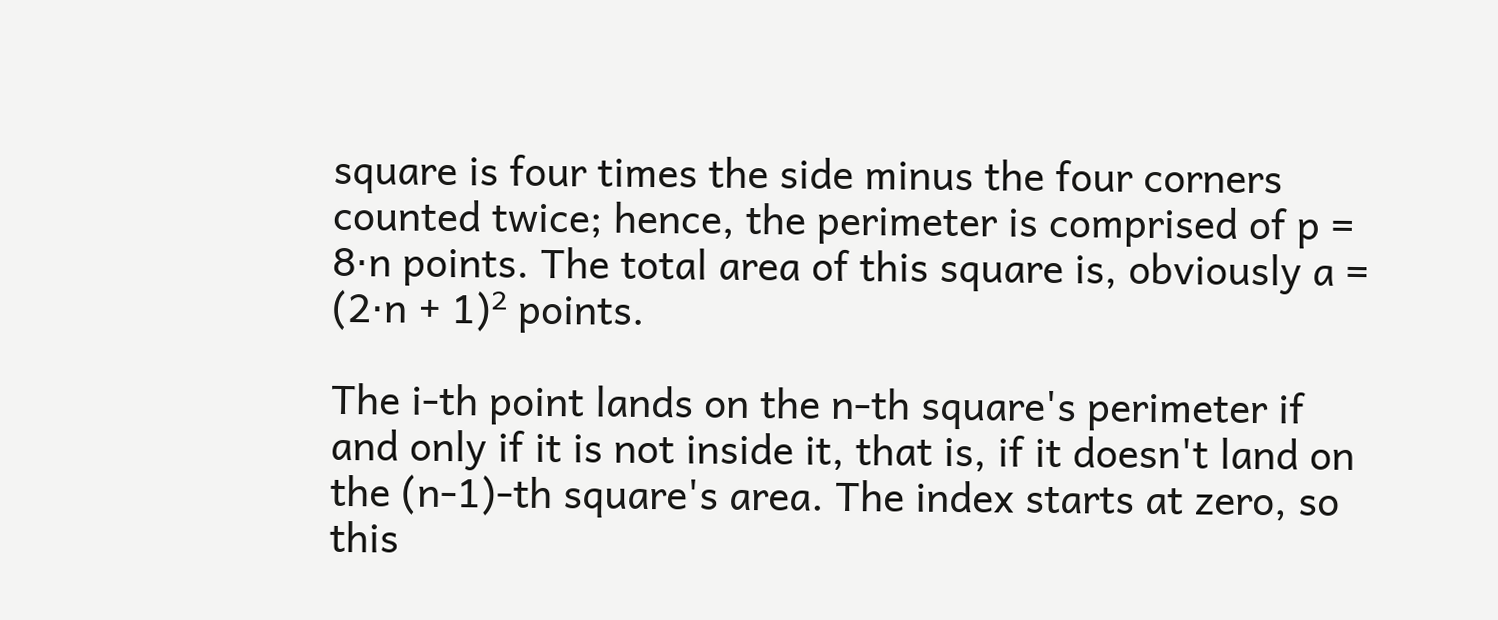square is four times the side minus the four corners counted twice; hence, the perimeter is comprised of p = 8⋅n points. The total area of this square is, obviously a = (2⋅n + 1)² points.

The i-th point lands on the n-th square's perimeter if and only if it is not inside it, that is, if it doesn't land on the (n-1)-th square's area. The index starts at zero, so this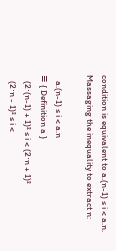condition is equivalent to a.(n-1) ≤ i < a.n. Massaging the inequality to extract n:

   a.(n-1) ≤ i < a.n
≡ { Definition a }
   (2⋅(n-1) + 1)² ≤ i < (2⋅n + 1)²
   (2⋅n - 1)² ≤ i <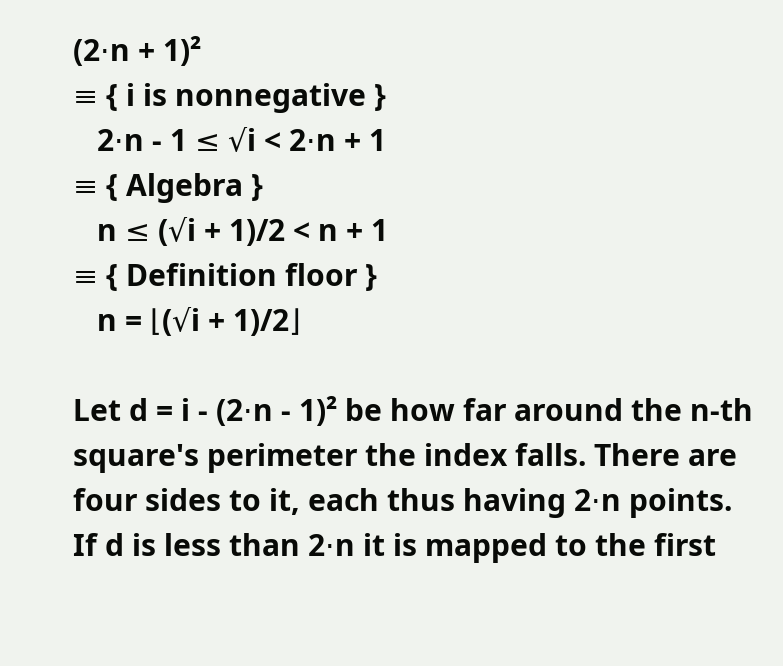(2⋅n + 1)²
≡ { i is nonnegative }
   2⋅n - 1 ≤ √i < 2⋅n + 1
≡ { Algebra }
   n ≤ (√i + 1)/2 < n + 1
≡ { Definition floor }
   n = ⌊(√i + 1)/2⌋

Let d = i - (2⋅n - 1)² be how far around the n-th square's perimeter the index falls. There are four sides to it, each thus having 2⋅n points. If d is less than 2⋅n it is mapped to the first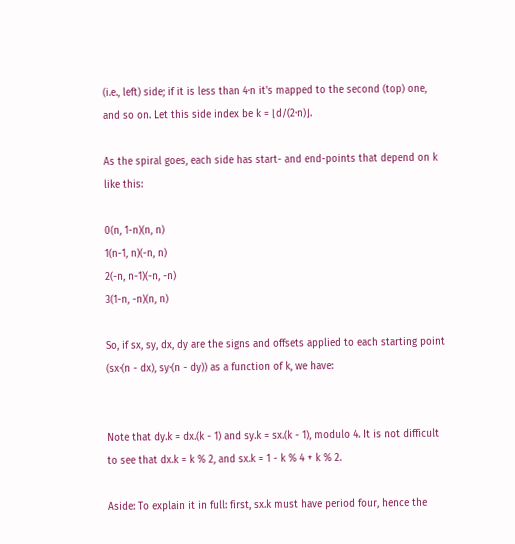(i.e., left) side; if it is less than 4⋅n it's mapped to the second (top) one, and so on. Let this side index be k = ⌊d/(2⋅n)⌋.

As the spiral goes, each side has start- and end-points that depend on k like this:

0(n, 1-n)(n, n)
1(n-1, n)(-n, n)
2(-n, n-1)(-n, -n)
3(1-n, -n)(n, n)

So, if sx, sy, dx, dy are the signs and offsets applied to each starting point (sx⋅(n - dx), sy⋅(n - dy)) as a function of k, we have:


Note that dy.k = dx.(k - 1) and sy.k = sx.(k - 1), modulo 4. It is not difficult to see that dx.k = k % 2, and sx.k = 1 - k % 4 + k % 2.

Aside: To explain it in full: first, sx.k must have period four, hence the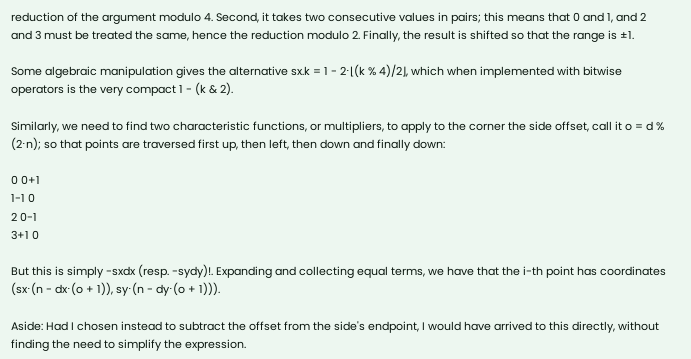reduction of the argument modulo 4. Second, it takes two consecutive values in pairs; this means that 0 and 1, and 2 and 3 must be treated the same, hence the reduction modulo 2. Finally, the result is shifted so that the range is ±1.

Some algebraic manipulation gives the alternative sx.k = 1 - 2⋅⌊(k % 4)/2⌋, which when implemented with bitwise operators is the very compact 1 - (k & 2).

Similarly, we need to find two characteristic functions, or multipliers, to apply to the corner the side offset, call it o = d % (2⋅n); so that points are traversed first up, then left, then down and finally down:

0 0+1
1-1 0
2 0-1
3+1 0

But this is simply -sxdx (resp. -sydy)!. Expanding and collecting equal terms, we have that the i-th point has coordinates (sx⋅(n - dx⋅(o + 1)), sy⋅(n - dy⋅(o + 1))).

Aside: Had I chosen instead to subtract the offset from the side's endpoint, I would have arrived to this directly, without finding the need to simplify the expression.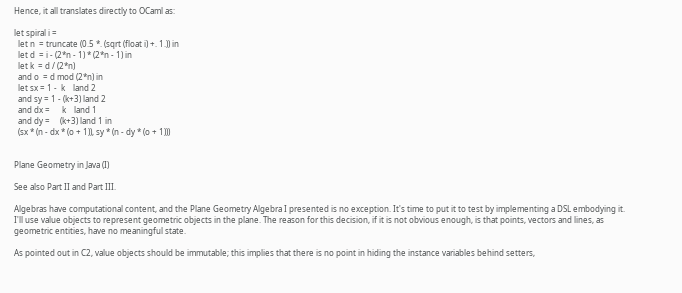Hence, it all translates directly to OCaml as:

let spiral i =
  let n  = truncate (0.5 *. (sqrt (float i) +. 1.)) in
  let d  = i - (2*n - 1) * (2*n - 1) in
  let k  = d / (2*n)
  and o  = d mod (2*n) in
  let sx = 1 -  k    land 2
  and sy = 1 - (k+3) land 2
  and dx =      k    land 1
  and dy =     (k+3) land 1 in
  (sx * (n - dx * (o + 1)), sy * (n - dy * (o + 1)))


Plane Geometry in Java (I)

See also Part II and Part III.

Algebras have computational content, and the Plane Geometry Algebra I presented is no exception. It's time to put it to test by implementing a DSL embodying it. I'll use value objects to represent geometric objects in the plane. The reason for this decision, if it is not obvious enough, is that points, vectors and lines, as geometric entities, have no meaningful state.

As pointed out in C2, value objects should be immutable; this implies that there is no point in hiding the instance variables behind setters,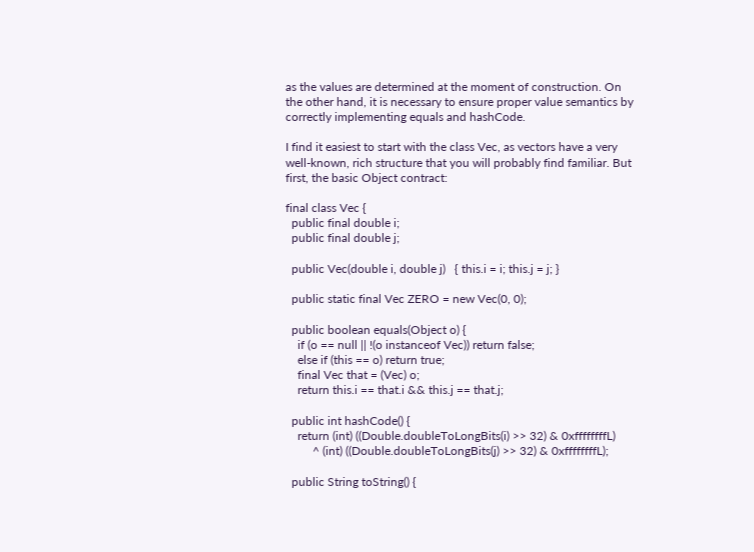as the values are determined at the moment of construction. On the other hand, it is necessary to ensure proper value semantics by correctly implementing equals and hashCode.

I find it easiest to start with the class Vec, as vectors have a very well-known, rich structure that you will probably find familiar. But first, the basic Object contract:

final class Vec {
  public final double i;
  public final double j;

  public Vec(double i, double j)   { this.i = i; this.j = j; }

  public static final Vec ZERO = new Vec(0, 0);

  public boolean equals(Object o) {
    if (o == null || !(o instanceof Vec)) return false;
    else if (this == o) return true;
    final Vec that = (Vec) o;
    return this.i == that.i && this.j == that.j;

  public int hashCode() {
    return (int) ((Double.doubleToLongBits(i) >> 32) & 0xffffffffL)
         ^ (int) ((Double.doubleToLongBits(j) >> 32) & 0xffffffffL);

  public String toString() {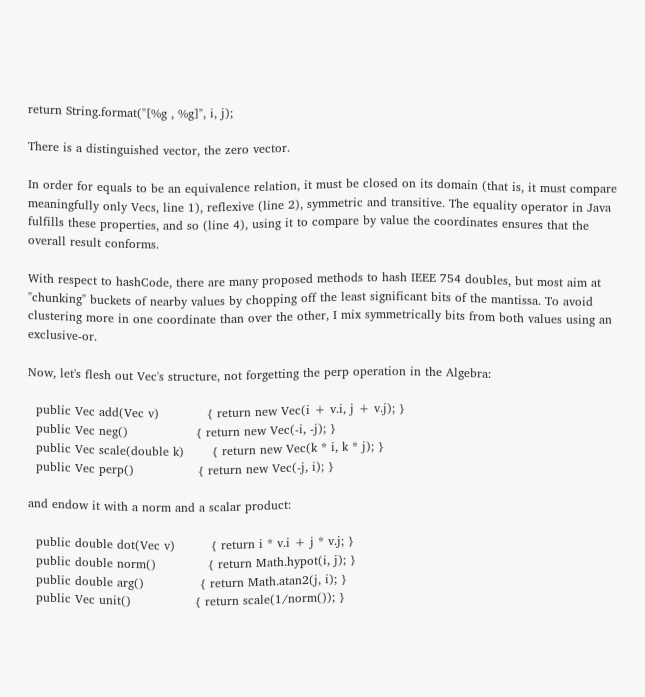return String.format("[%g , %g]", i, j);

There is a distinguished vector, the zero vector.

In order for equals to be an equivalence relation, it must be closed on its domain (that is, it must compare meaningfully only Vecs, line 1), reflexive (line 2), symmetric and transitive. The equality operator in Java fulfills these properties, and so (line 4), using it to compare by value the coordinates ensures that the overall result conforms.

With respect to hashCode, there are many proposed methods to hash IEEE 754 doubles, but most aim at "chunking" buckets of nearby values by chopping off the least significant bits of the mantissa. To avoid clustering more in one coordinate than over the other, I mix symmetrically bits from both values using an exclusive-or.

Now, let's flesh out Vec's structure, not forgetting the perp operation in the Algebra:

  public Vec add(Vec v)            { return new Vec(i + v.i, j + v.j); }
  public Vec neg()                 { return new Vec(-i, -j); }
  public Vec scale(double k)       { return new Vec(k * i, k * j); }
  public Vec perp()                { return new Vec(-j, i); }

and endow it with a norm and a scalar product:

  public double dot(Vec v)         { return i * v.i + j * v.j; }
  public double norm()             { return Math.hypot(i, j); }
  public double arg()              { return Math.atan2(j, i); }
  public Vec unit()                { return scale(1/norm()); }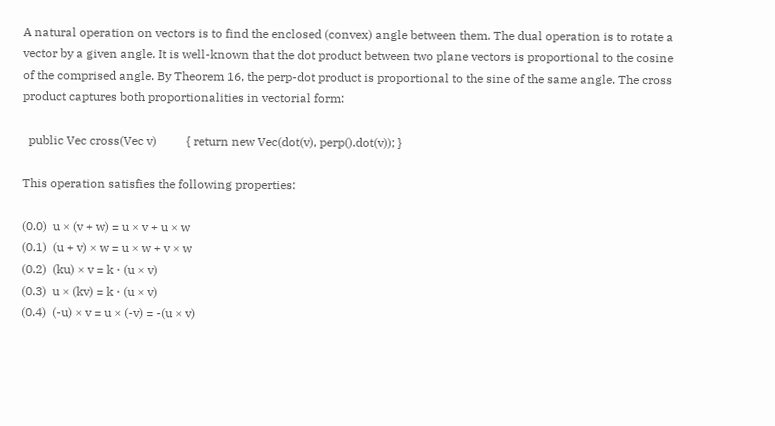A natural operation on vectors is to find the enclosed (convex) angle between them. The dual operation is to rotate a vector by a given angle. It is well-known that the dot product between two plane vectors is proportional to the cosine of the comprised angle. By Theorem 16, the perp-dot product is proportional to the sine of the same angle. The cross product captures both proportionalities in vectorial form:

  public Vec cross(Vec v)          { return new Vec(dot(v), perp().dot(v)); }

This operation satisfies the following properties:

(0.0)  u × (v + w) = u × v + u × w
(0.1)  (u + v) × w = u × w + v × w
(0.2)  (ku) × v = k ⋅ (u × v)
(0.3)  u × (kv) = k ⋅ (u × v)
(0.4)  (-u) × v = u × (-v) = -(u × v)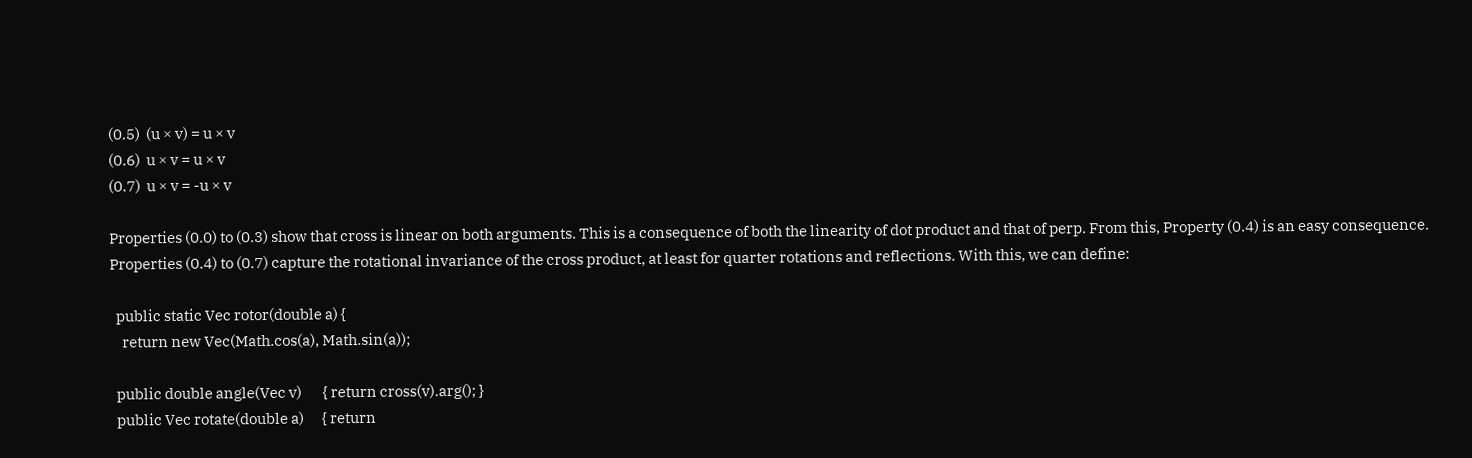(0.5)  (u × v) = u × v
(0.6)  u × v = u × v
(0.7)  u × v = -u × v

Properties (0.0) to (0.3) show that cross is linear on both arguments. This is a consequence of both the linearity of dot product and that of perp. From this, Property (0.4) is an easy consequence. Properties (0.4) to (0.7) capture the rotational invariance of the cross product, at least for quarter rotations and reflections. With this, we can define:

  public static Vec rotor(double a) {
    return new Vec(Math.cos(a), Math.sin(a));

  public double angle(Vec v)       { return cross(v).arg(); }
  public Vec rotate(double a)      { return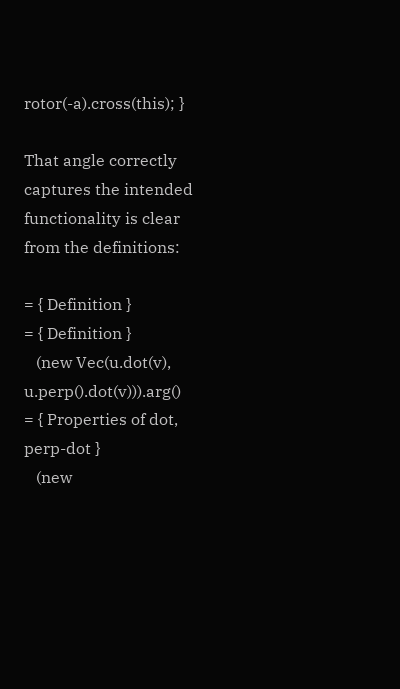rotor(-a).cross(this); }

That angle correctly captures the intended functionality is clear from the definitions:

= { Definition }
= { Definition }
   (new Vec(u.dot(v), u.perp().dot(v))).arg()
= { Properties of dot, perp-dot }
   (new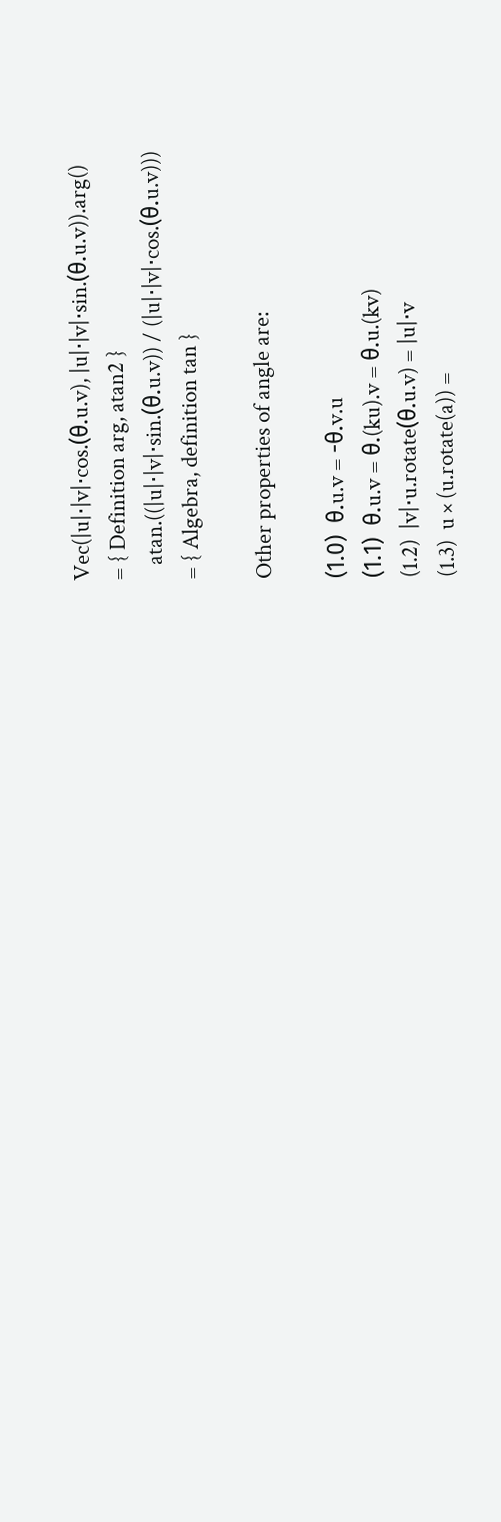Vec(|u|⋅|v|⋅cos.(θ.u.v), |u|⋅|v|⋅sin.(θ.u.v)).arg()
= { Definition arg, atan2 }
   atan.((|u|⋅|v|⋅sin.(θ.u.v)) / (|u|⋅|v|⋅cos.(θ.u.v)))
= { Algebra, definition tan }

Other properties of angle are:

(1.0)  θ.u.v = -θ.v.u
(1.1)  θ.u.v = θ.(ku).v = θ.u.(kv)
(1.2)  |v|⋅u.rotate(θ.u.v) = |u|⋅v
(1.3)  u × (u.rotate(a)) =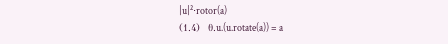|u|²⋅rotor(a)
(1.4)  θ.u.(u.rotate(a)) = a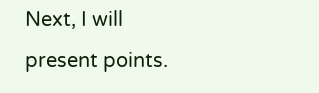Next, I will present points.